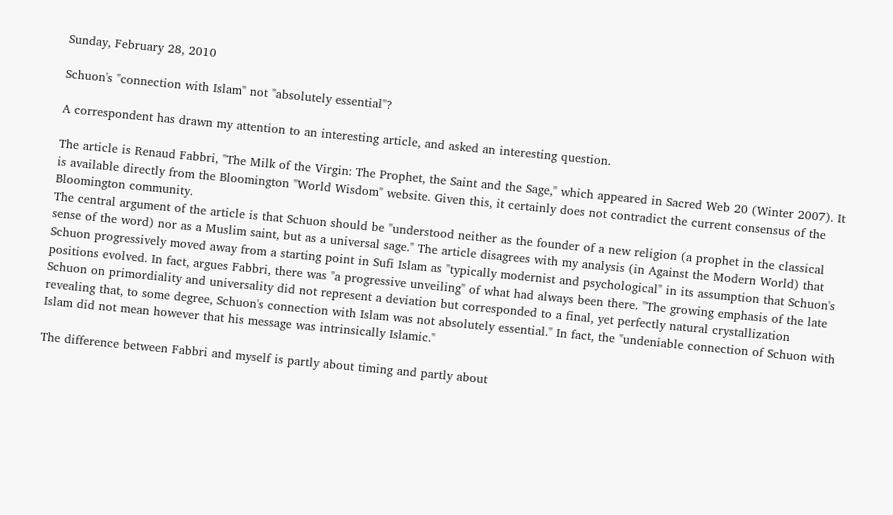Sunday, February 28, 2010

Schuon's "connection with Islam" not "absolutely essential"?

A correspondent has drawn my attention to an interesting article, and asked an interesting question.

The article is Renaud Fabbri, "The Milk of the Virgin: The Prophet, the Saint and the Sage," which appeared in Sacred Web 20 (Winter 2007). It is available directly from the Bloomington "World Wisdom" website. Given this, it certainly does not contradict the current consensus of the Bloomington community.
The central argument of the article is that Schuon should be "understood neither as the founder of a new religion (a prophet in the classical sense of the word) nor as a Muslim saint, but as a universal sage." The article disagrees with my analysis (in Against the Modern World) that Schuon progressively moved away from a starting point in Sufi Islam as "typically modernist and psychological" in its assumption that Schuon's positions evolved. In fact, argues Fabbri, there was "a progressive unveiling" of what had always been there. "The growing emphasis of the late Schuon on primordiality and universality did not represent a deviation but corresponded to a final, yet perfectly natural crystallization revealing that, to some degree, Schuon's connection with Islam was not absolutely essential." In fact, the "undeniable connection of Schuon with Islam did not mean however that his message was intrinsically Islamic."

The difference between Fabbri and myself is partly about timing and partly about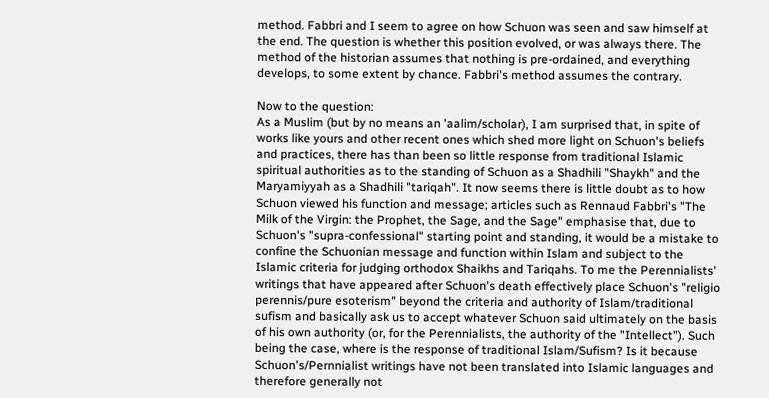method. Fabbri and I seem to agree on how Schuon was seen and saw himself at the end. The question is whether this position evolved, or was always there. The method of the historian assumes that nothing is pre-ordained, and everything develops, to some extent by chance. Fabbri's method assumes the contrary.

Now to the question:
As a Muslim (but by no means an 'aalim/scholar), I am surprised that, in spite of works like yours and other recent ones which shed more light on Schuon's beliefs and practices, there has than been so little response from traditional Islamic spiritual authorities as to the standing of Schuon as a Shadhili "Shaykh" and the Maryamiyyah as a Shadhili "tariqah". It now seems there is little doubt as to how Schuon viewed his function and message; articles such as Rennaud Fabbri's "The Milk of the Virgin: the Prophet, the Sage, and the Sage" emphasise that, due to Schuon's "supra-confessional" starting point and standing, it would be a mistake to confine the Schuonian message and function within Islam and subject to the Islamic criteria for judging orthodox Shaikhs and Tariqahs. To me the Perennialists' writings that have appeared after Schuon's death effectively place Schuon's "religio perennis/pure esoterism" beyond the criteria and authority of Islam/traditional sufism and basically ask us to accept whatever Schuon said ultimately on the basis of his own authority (or, for the Perennialists, the authority of the "Intellect"). Such being the case, where is the response of traditional Islam/Sufism? Is it because Schuon's/Pernnialist writings have not been translated into Islamic languages and therefore generally not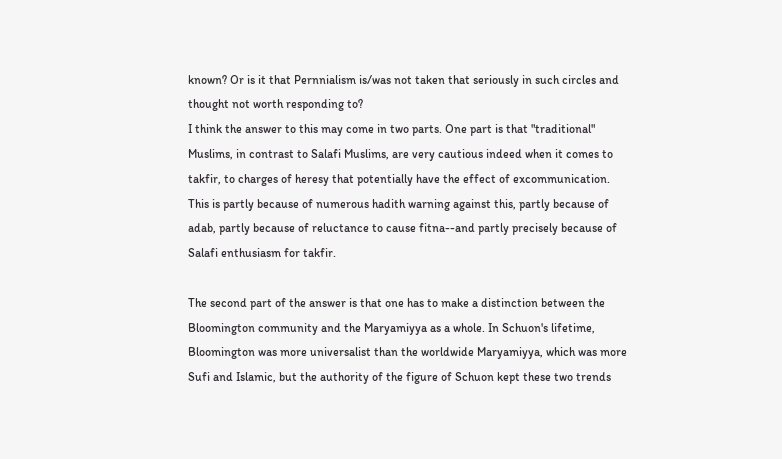known? Or is it that Pernnialism is/was not taken that seriously in such circles and thought not worth responding to?
I think the answer to this may come in two parts. One part is that "traditional" Muslims, in contrast to Salafi Muslims, are very cautious indeed when it comes to takfir, to charges of heresy that potentially have the effect of excommunication. This is partly because of numerous hadith warning against this, partly because of adab, partly because of reluctance to cause fitna--and partly precisely because of Salafi enthusiasm for takfir.

The second part of the answer is that one has to make a distinction between the Bloomington community and the Maryamiyya as a whole. In Schuon's lifetime, Bloomington was more universalist than the worldwide Maryamiyya, which was more Sufi and Islamic, but the authority of the figure of Schuon kept these two trends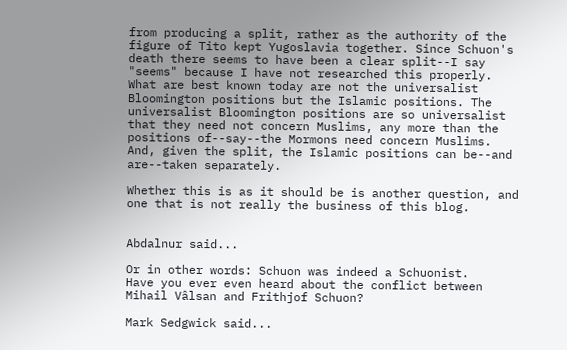from producing a split, rather as the authority of the figure of Tito kept Yugoslavia together. Since Schuon's death there seems to have been a clear split--I say "seems" because I have not researched this properly. What are best known today are not the universalist Bloomington positions but the Islamic positions. The universalist Bloomington positions are so universalist that they need not concern Muslims, any more than the positions of--say--the Mormons need concern Muslims. And, given the split, the Islamic positions can be--and are--taken separately.

Whether this is as it should be is another question, and one that is not really the business of this blog.


Abdalnur said...

Or in other words: Schuon was indeed a Schuonist.
Have you ever even heard about the conflict between Mihail Vâlsan and Frithjof Schuon?

Mark Sedgwick said...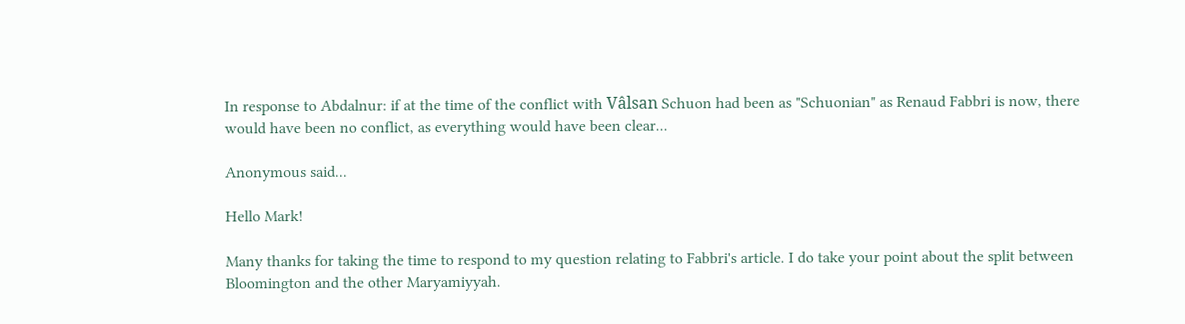In response to Abdalnur: if at the time of the conflict with Vâlsan Schuon had been as "Schuonian" as Renaud Fabbri is now, there would have been no conflict, as everything would have been clear...

Anonymous said...

Hello Mark!

Many thanks for taking the time to respond to my question relating to Fabbri's article. I do take your point about the split between Bloomington and the other Maryamiyyah.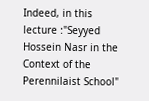Indeed, in this lecture :"Seyyed Hossein Nasr in the Context of the Perennilaist School"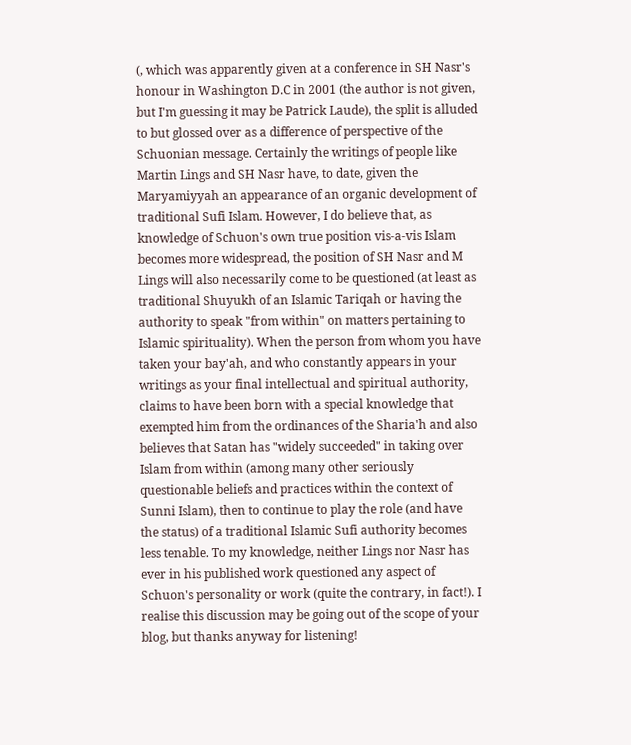(, which was apparently given at a conference in SH Nasr's honour in Washington D.C in 2001 (the author is not given, but I'm guessing it may be Patrick Laude), the split is alluded to but glossed over as a difference of perspective of the Schuonian message. Certainly the writings of people like Martin Lings and SH Nasr have, to date, given the Maryamiyyah an appearance of an organic development of traditional Sufi Islam. However, I do believe that, as knowledge of Schuon's own true position vis-a-vis Islam becomes more widespread, the position of SH Nasr and M Lings will also necessarily come to be questioned (at least as traditional Shuyukh of an Islamic Tariqah or having the authority to speak "from within" on matters pertaining to Islamic spirituality). When the person from whom you have taken your bay'ah, and who constantly appears in your writings as your final intellectual and spiritual authority, claims to have been born with a special knowledge that exempted him from the ordinances of the Sharia'h and also believes that Satan has "widely succeeded" in taking over Islam from within (among many other seriously questionable beliefs and practices within the context of Sunni Islam), then to continue to play the role (and have the status) of a traditional Islamic Sufi authority becomes less tenable. To my knowledge, neither Lings nor Nasr has ever in his published work questioned any aspect of Schuon's personality or work (quite the contrary, in fact!). I realise this discussion may be going out of the scope of your blog, but thanks anyway for listening!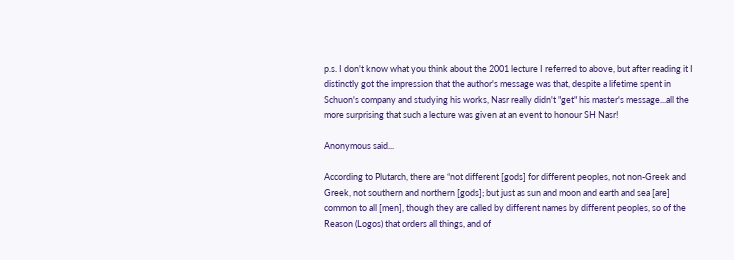p.s. I don't know what you think about the 2001 lecture I referred to above, but after reading it I distinctly got the impression that the author's message was that, despite a lifetime spent in Schuon's company and studying his works, Nasr really didn't "get" his master's message...all the more surprising that such a lecture was given at an event to honour SH Nasr!

Anonymous said...

According to Plutarch, there are “not different [gods] for different peoples, not non-Greek and Greek, not southern and northern [gods]; but just as sun and moon and earth and sea [are] common to all [men], though they are called by different names by different peoples, so of the Reason (Logos) that orders all things, and of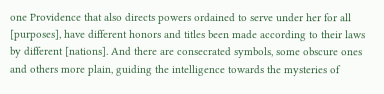one Providence that also directs powers ordained to serve under her for all [purposes], have different honors and titles been made according to their laws by different [nations]. And there are consecrated symbols, some obscure ones and others more plain, guiding the intelligence towards the mysteries of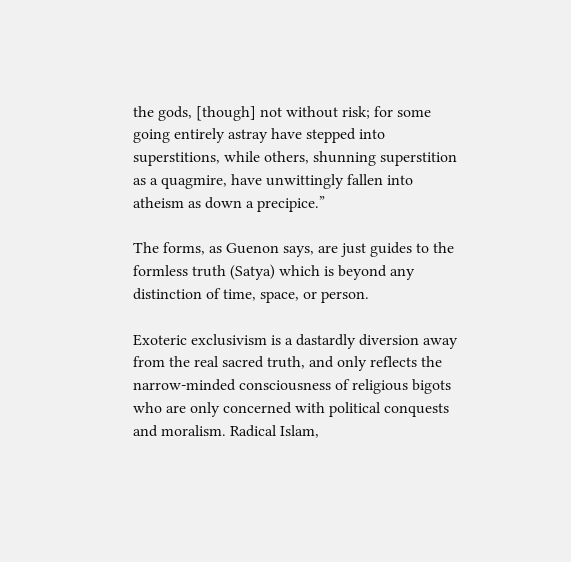the gods, [though] not without risk; for some going entirely astray have stepped into superstitions, while others, shunning superstition as a quagmire, have unwittingly fallen into atheism as down a precipice.”

The forms, as Guenon says, are just guides to the formless truth (Satya) which is beyond any distinction of time, space, or person.

Exoteric exclusivism is a dastardly diversion away from the real sacred truth, and only reflects the narrow-minded consciousness of religious bigots who are only concerned with political conquests and moralism. Radical Islam,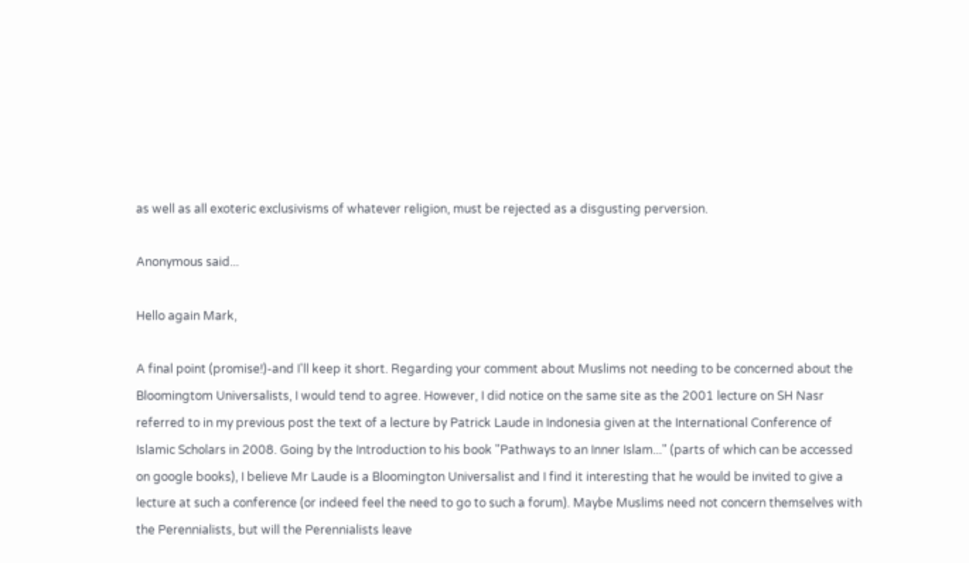as well as all exoteric exclusivisms of whatever religion, must be rejected as a disgusting perversion.

Anonymous said...

Hello again Mark,

A final point (promise!)-and I'll keep it short. Regarding your comment about Muslims not needing to be concerned about the Bloomingtom Universalists, I would tend to agree. However, I did notice on the same site as the 2001 lecture on SH Nasr referred to in my previous post the text of a lecture by Patrick Laude in Indonesia given at the International Conference of Islamic Scholars in 2008. Going by the Introduction to his book "Pathways to an Inner Islam..." (parts of which can be accessed on google books), I believe Mr Laude is a Bloomington Universalist and I find it interesting that he would be invited to give a lecture at such a conference (or indeed feel the need to go to such a forum). Maybe Muslims need not concern themselves with the Perennialists, but will the Perennialists leave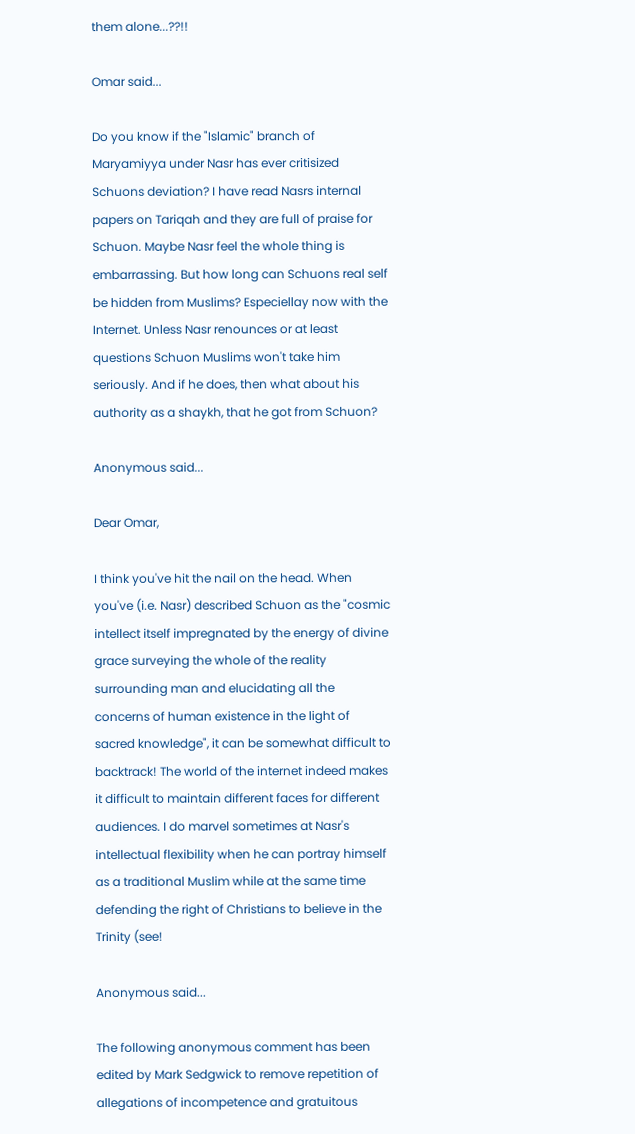them alone...??!!

Omar said...

Do you know if the "Islamic" branch of Maryamiyya under Nasr has ever critisized Schuons deviation? I have read Nasrs internal papers on Tariqah and they are full of praise for Schuon. Maybe Nasr feel the whole thing is embarrassing. But how long can Schuons real self be hidden from Muslims? Especiellay now with the Internet. Unless Nasr renounces or at least questions Schuon Muslims won't take him seriously. And if he does, then what about his authority as a shaykh, that he got from Schuon?

Anonymous said...

Dear Omar,

I think you've hit the nail on the head. When you've (i.e. Nasr) described Schuon as the "cosmic intellect itself impregnated by the energy of divine grace surveying the whole of the reality surrounding man and elucidating all the concerns of human existence in the light of sacred knowledge", it can be somewhat difficult to backtrack! The world of the internet indeed makes it difficult to maintain different faces for different audiences. I do marvel sometimes at Nasr's intellectual flexibility when he can portray himself as a traditional Muslim while at the same time defending the right of Christians to believe in the Trinity (see!

Anonymous said...

The following anonymous comment has been edited by Mark Sedgwick to remove repetition of allegations of incompetence and gratuitous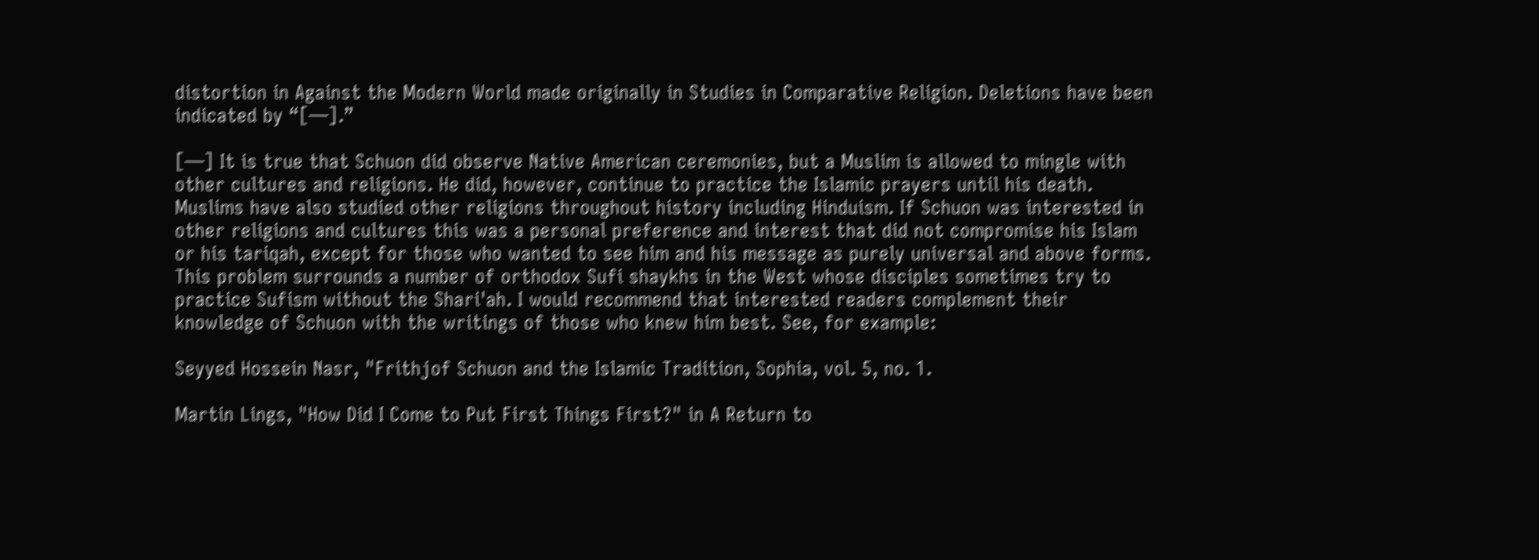distortion in Against the Modern World made originally in Studies in Comparative Religion. Deletions have been indicated by “[—].”

[—] It is true that Schuon did observe Native American ceremonies, but a Muslim is allowed to mingle with other cultures and religions. He did, however, continue to practice the Islamic prayers until his death. Muslims have also studied other religions throughout history including Hinduism. If Schuon was interested in other religions and cultures this was a personal preference and interest that did not compromise his Islam or his tariqah, except for those who wanted to see him and his message as purely universal and above forms. This problem surrounds a number of orthodox Sufi shaykhs in the West whose disciples sometimes try to practice Sufism without the Shari'ah. I would recommend that interested readers complement their knowledge of Schuon with the writings of those who knew him best. See, for example:

Seyyed Hossein Nasr, "Frithjof Schuon and the Islamic Tradition, Sophia, vol. 5, no. 1.

Martin Lings, "How Did I Come to Put First Things First?" in A Return to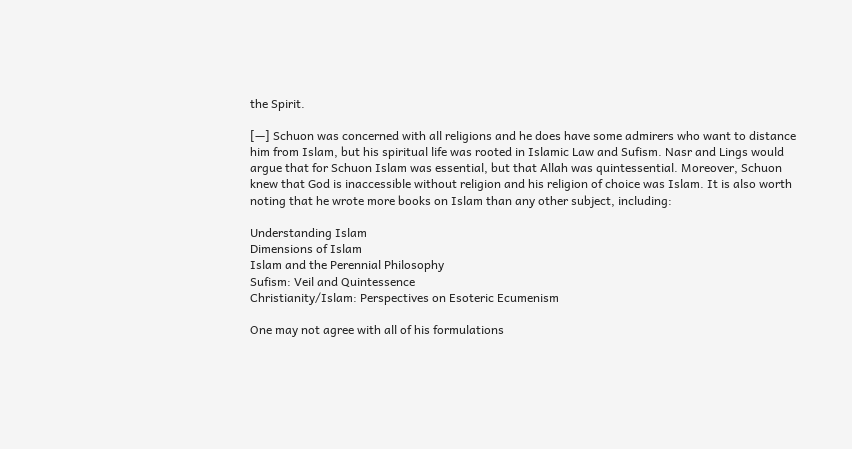the Spirit.

[—] Schuon was concerned with all religions and he does have some admirers who want to distance him from Islam, but his spiritual life was rooted in Islamic Law and Sufism. Nasr and Lings would argue that for Schuon Islam was essential, but that Allah was quintessential. Moreover, Schuon knew that God is inaccessible without religion and his religion of choice was Islam. It is also worth noting that he wrote more books on Islam than any other subject, including:

Understanding Islam
Dimensions of Islam
Islam and the Perennial Philosophy
Sufism: Veil and Quintessence
Christianity/Islam: Perspectives on Esoteric Ecumenism

One may not agree with all of his formulations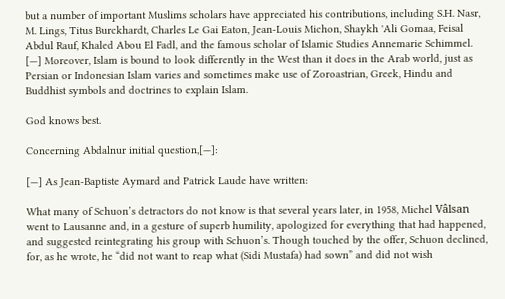but a number of important Muslims scholars have appreciated his contributions, including S.H. Nasr, M. Lings, Titus Burckhardt, Charles Le Gai Eaton, Jean-Louis Michon, Shaykh 'Ali Gomaa, Feisal Abdul Rauf, Khaled Abou El Fadl, and the famous scholar of Islamic Studies Annemarie Schimmel. [—] Moreover, Islam is bound to look differently in the West than it does in the Arab world, just as Persian or Indonesian Islam varies and sometimes make use of Zoroastrian, Greek, Hindu and Buddhist symbols and doctrines to explain Islam.

God knows best.

Concerning Abdalnur initial question,[—]:

[—] As Jean-Baptiste Aymard and Patrick Laude have written:

What many of Schuon’s detractors do not know is that several years later, in 1958, Michel Vâlsan went to Lausanne and, in a gesture of superb humility, apologized for everything that had happened, and suggested reintegrating his group with Schuon’s. Though touched by the offer, Schuon declined, for, as he wrote, he “did not want to reap what (Sidi Mustafa) had sown” and did not wish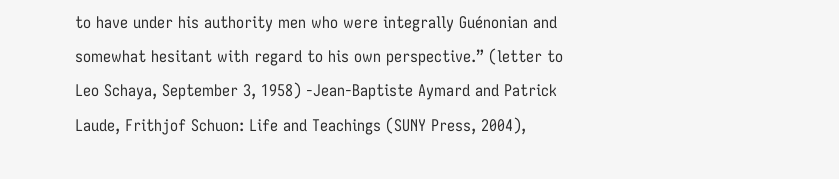to have under his authority men who were integrally Guénonian and somewhat hesitant with regard to his own perspective.” (letter to Leo Schaya, September 3, 1958) -Jean-Baptiste Aymard and Patrick Laude, Frithjof Schuon: Life and Teachings (SUNY Press, 2004),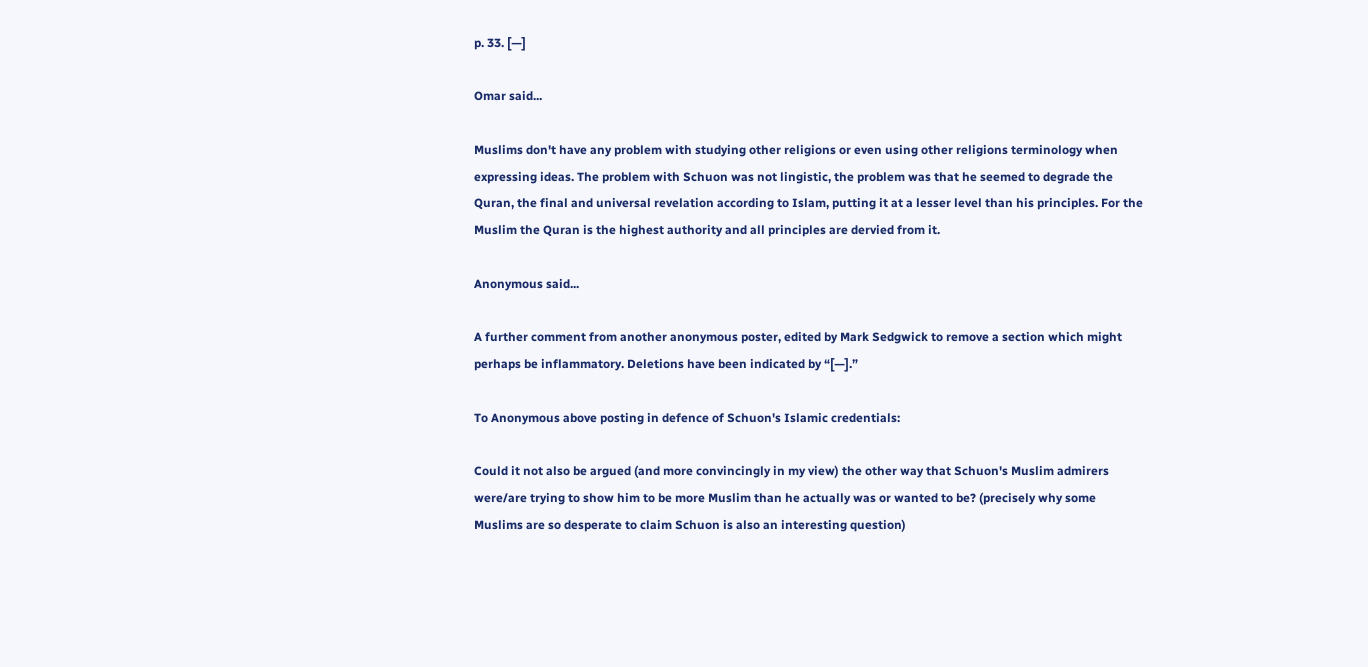p. 33. [—]

Omar said...

Muslims don't have any problem with studying other religions or even using other religions terminology when expressing ideas. The problem with Schuon was not lingistic, the problem was that he seemed to degrade the Quran, the final and universal revelation according to Islam, putting it at a lesser level than his principles. For the Muslim the Quran is the highest authority and all principles are dervied from it.

Anonymous said...

A further comment from another anonymous poster, edited by Mark Sedgwick to remove a section which might perhaps be inflammatory. Deletions have been indicated by “[—].”

To Anonymous above posting in defence of Schuon's Islamic credentials:

Could it not also be argued (and more convincingly in my view) the other way that Schuon's Muslim admirers were/are trying to show him to be more Muslim than he actually was or wanted to be? (precisely why some Muslims are so desperate to claim Schuon is also an interesting question)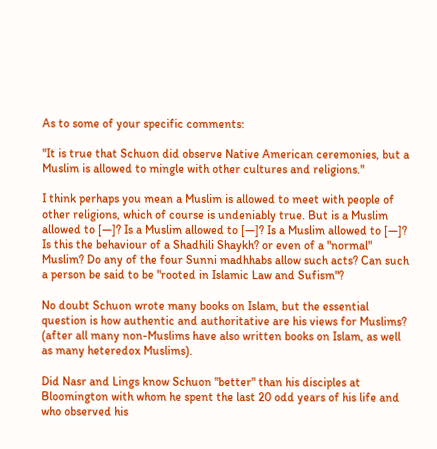As to some of your specific comments:

"It is true that Schuon did observe Native American ceremonies, but a Muslim is allowed to mingle with other cultures and religions."

I think perhaps you mean a Muslim is allowed to meet with people of other religions, which of course is undeniably true. But is a Muslim allowed to [—]? Is a Muslim allowed to [—]? Is a Muslim allowed to [—]? Is this the behaviour of a Shadhili Shaykh? or even of a "normal" Muslim? Do any of the four Sunni madhhabs allow such acts? Can such a person be said to be "rooted in Islamic Law and Sufism"?

No doubt Schuon wrote many books on Islam, but the essential question is how authentic and authoritative are his views for Muslims? (after all many non-Muslims have also written books on Islam, as well as many heteredox Muslims).

Did Nasr and Lings know Schuon "better" than his disciples at Bloomington with whom he spent the last 20 odd years of his life and who observed his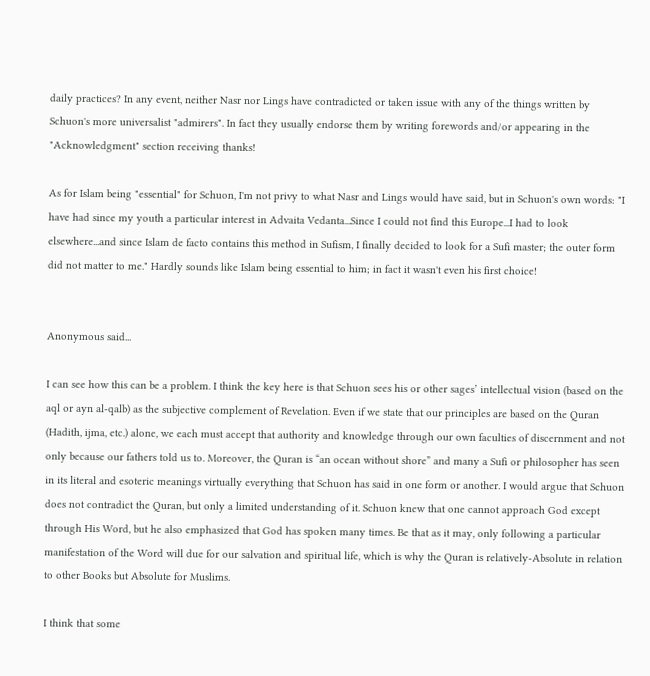daily practices? In any event, neither Nasr nor Lings have contradicted or taken issue with any of the things written by Schuon's more universalist "admirers". In fact they usually endorse them by writing forewords and/or appearing in the "Acknowledgment" section receiving thanks!

As for Islam being "essential" for Schuon, I'm not privy to what Nasr and Lings would have said, but in Schuon's own words: "I have had since my youth a particular interest in Advaita Vedanta...Since I could not find this Europe...I had to look elsewhere...and since Islam de facto contains this method in Sufism, I finally decided to look for a Sufi master; the outer form did not matter to me." Hardly sounds like Islam being essential to him; in fact it wasn't even his first choice!


Anonymous said...

I can see how this can be a problem. I think the key here is that Schuon sees his or other sages’ intellectual vision (based on the aql or ayn al-qalb) as the subjective complement of Revelation. Even if we state that our principles are based on the Quran (Hadith, ijma, etc.) alone, we each must accept that authority and knowledge through our own faculties of discernment and not only because our fathers told us to. Moreover, the Quran is “an ocean without shore” and many a Sufi or philosopher has seen in its literal and esoteric meanings virtually everything that Schuon has said in one form or another. I would argue that Schuon does not contradict the Quran, but only a limited understanding of it. Schuon knew that one cannot approach God except through His Word, but he also emphasized that God has spoken many times. Be that as it may, only following a particular manifestation of the Word will due for our salvation and spiritual life, which is why the Quran is relatively-Absolute in relation to other Books but Absolute for Muslims.

I think that some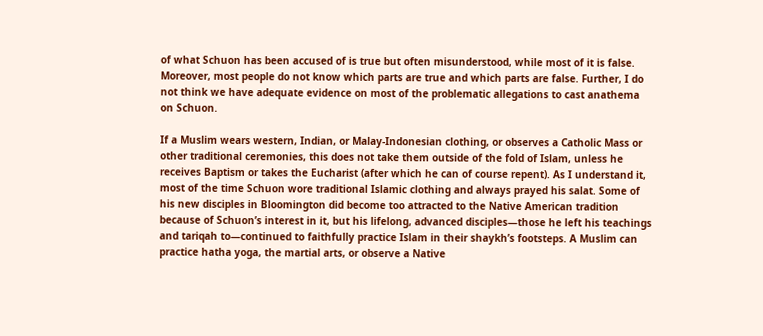of what Schuon has been accused of is true but often misunderstood, while most of it is false. Moreover, most people do not know which parts are true and which parts are false. Further, I do not think we have adequate evidence on most of the problematic allegations to cast anathema on Schuon.

If a Muslim wears western, Indian, or Malay-Indonesian clothing, or observes a Catholic Mass or other traditional ceremonies, this does not take them outside of the fold of Islam, unless he receives Baptism or takes the Eucharist (after which he can of course repent). As I understand it, most of the time Schuon wore traditional Islamic clothing and always prayed his salat. Some of his new disciples in Bloomington did become too attracted to the Native American tradition because of Schuon’s interest in it, but his lifelong, advanced disciples—those he left his teachings and tariqah to—continued to faithfully practice Islam in their shaykh’s footsteps. A Muslim can practice hatha yoga, the martial arts, or observe a Native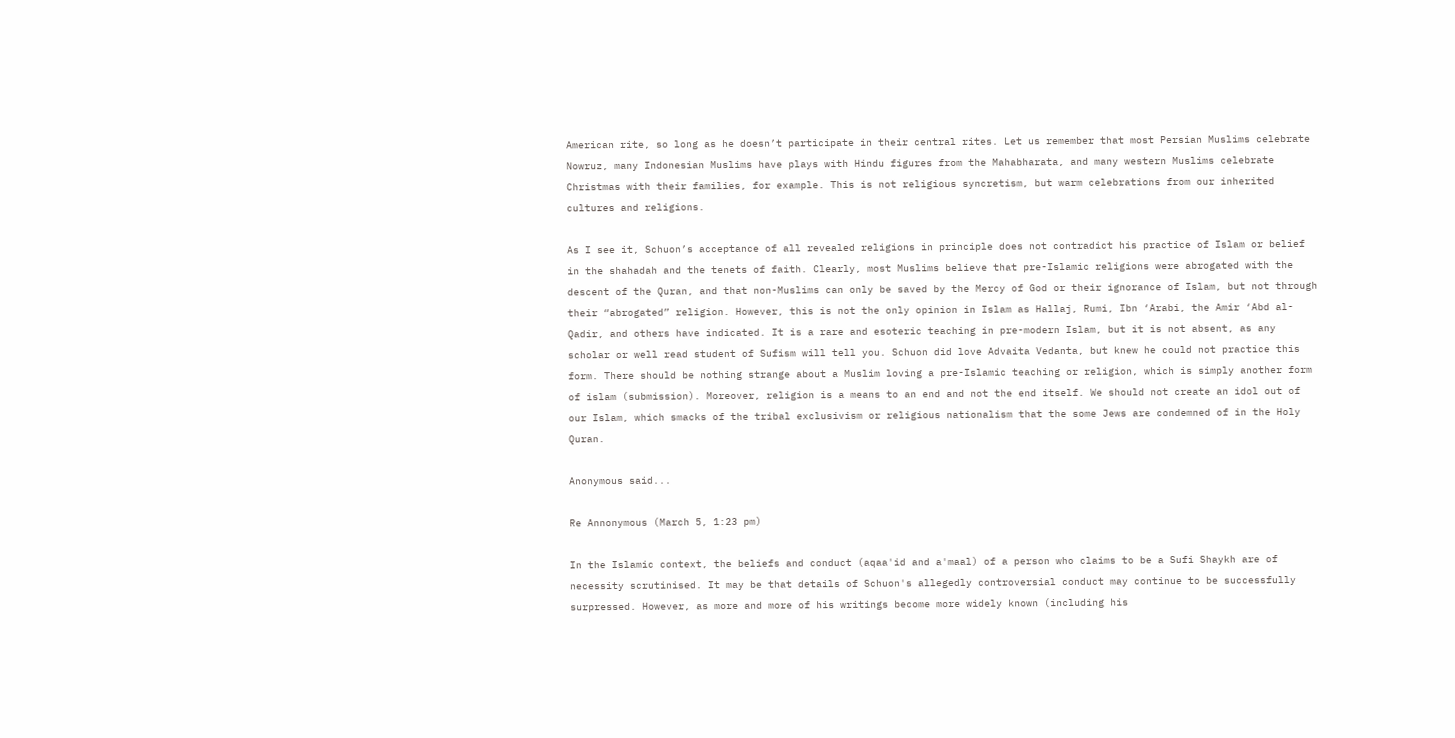American rite, so long as he doesn’t participate in their central rites. Let us remember that most Persian Muslims celebrate Nowruz, many Indonesian Muslims have plays with Hindu figures from the Mahabharata, and many western Muslims celebrate Christmas with their families, for example. This is not religious syncretism, but warm celebrations from our inherited cultures and religions.

As I see it, Schuon’s acceptance of all revealed religions in principle does not contradict his practice of Islam or belief in the shahadah and the tenets of faith. Clearly, most Muslims believe that pre-Islamic religions were abrogated with the descent of the Quran, and that non-Muslims can only be saved by the Mercy of God or their ignorance of Islam, but not through their “abrogated” religion. However, this is not the only opinion in Islam as Hallaj, Rumi, Ibn ‘Arabi, the Amir ‘Abd al-Qadir, and others have indicated. It is a rare and esoteric teaching in pre-modern Islam, but it is not absent, as any scholar or well read student of Sufism will tell you. Schuon did love Advaita Vedanta, but knew he could not practice this form. There should be nothing strange about a Muslim loving a pre-Islamic teaching or religion, which is simply another form of islam (submission). Moreover, religion is a means to an end and not the end itself. We should not create an idol out of our Islam, which smacks of the tribal exclusivism or religious nationalism that the some Jews are condemned of in the Holy Quran.

Anonymous said...

Re Annonymous (March 5, 1:23 pm)

In the Islamic context, the beliefs and conduct (aqaa'id and a'maal) of a person who claims to be a Sufi Shaykh are of necessity scrutinised. It may be that details of Schuon's allegedly controversial conduct may continue to be successfully surpressed. However, as more and more of his writings become more widely known (including his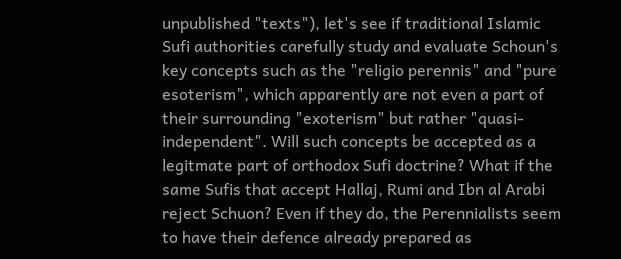unpublished "texts"), let's see if traditional Islamic Sufi authorities carefully study and evaluate Schoun's key concepts such as the "religio perennis" and "pure esoterism", which apparently are not even a part of their surrounding "exoterism" but rather "quasi-independent". Will such concepts be accepted as a legitmate part of orthodox Sufi doctrine? What if the same Sufis that accept Hallaj, Rumi and Ibn al Arabi reject Schuon? Even if they do, the Perennialists seem to have their defence already prepared as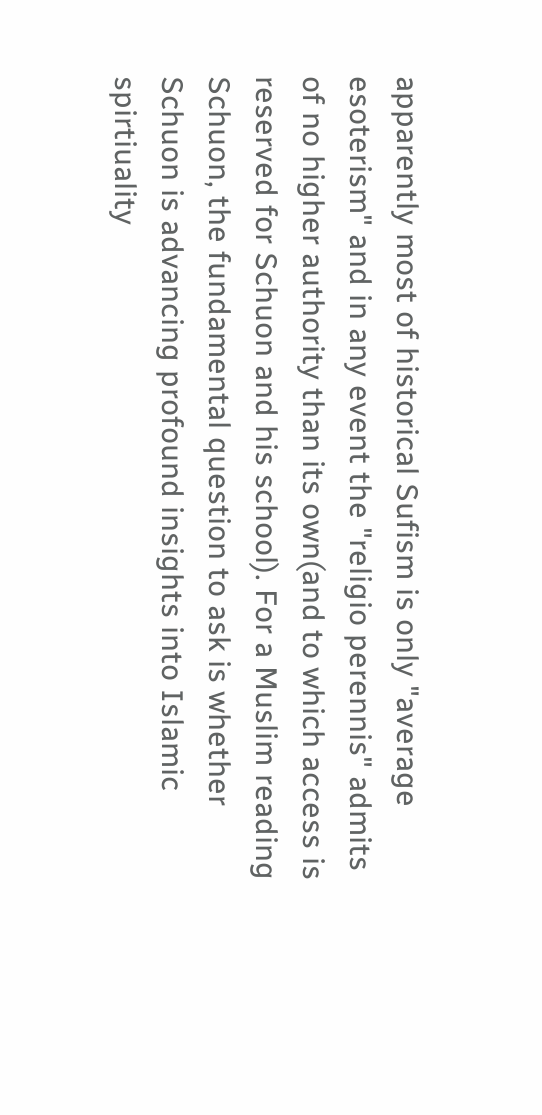apparently most of historical Sufism is only "average esoterism" and in any event the "religio perennis" admits of no higher authority than its own(and to which access is reserved for Schuon and his school). For a Muslim reading Schuon, the fundamental question to ask is whether Schuon is advancing profound insights into Islamic spirtiuality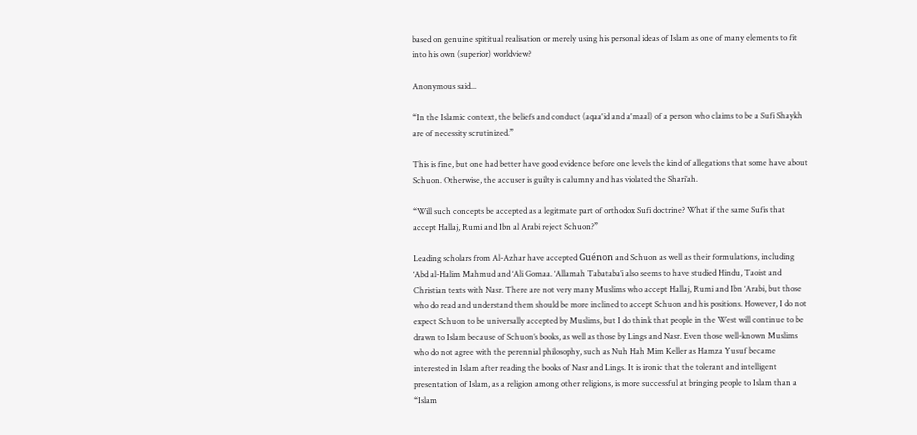based on genuine spititual realisation or merely using his personal ideas of Islam as one of many elements to fit into his own (superior) worldview?

Anonymous said...

“In the Islamic context, the beliefs and conduct (aqaa'id and a'maal) of a person who claims to be a Sufi Shaykh are of necessity scrutinized.”

This is fine, but one had better have good evidence before one levels the kind of allegations that some have about Schuon. Otherwise, the accuser is guilty is calumny and has violated the Shari’ah.

“Will such concepts be accepted as a legitmate part of orthodox Sufi doctrine? What if the same Sufis that accept Hallaj, Rumi and Ibn al Arabi reject Schuon?”

Leading scholars from Al-Azhar have accepted Guénon and Schuon as well as their formulations, including ‘Abd al-Halim Mahmud and ‘Ali Gomaa. ‘Allamah Tabataba’i also seems to have studied Hindu, Taoist and Christian texts with Nasr. There are not very many Muslims who accept Hallaj, Rumi and Ibn ‘Arabi, but those who do read and understand them should be more inclined to accept Schuon and his positions. However, I do not expect Schuon to be universally accepted by Muslims, but I do think that people in the West will continue to be drawn to Islam because of Schuon’s books, as well as those by Lings and Nasr. Even those well-known Muslims who do not agree with the perennial philosophy, such as Nuh Hah Mim Keller as Hamza Yusuf became interested in Islam after reading the books of Nasr and Lings. It is ironic that the tolerant and intelligent presentation of Islam, as a religion among other religions, is more successful at bringing people to Islam than a “Islam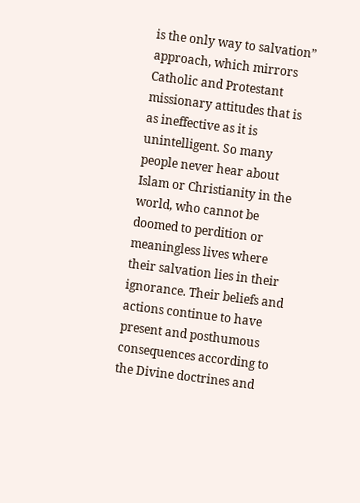is the only way to salvation” approach, which mirrors Catholic and Protestant missionary attitudes that is as ineffective as it is unintelligent. So many people never hear about Islam or Christianity in the world, who cannot be doomed to perdition or meaningless lives where their salvation lies in their ignorance. Their beliefs and actions continue to have present and posthumous consequences according to the Divine doctrines and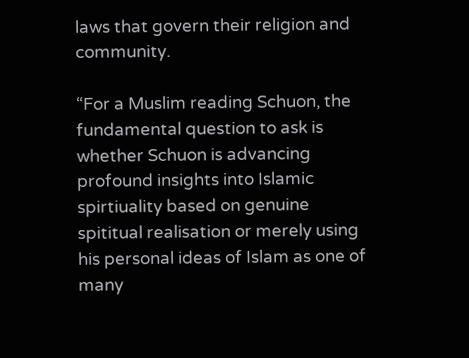laws that govern their religion and community.

“For a Muslim reading Schuon, the fundamental question to ask is whether Schuon is advancing profound insights into Islamic spirtiuality based on genuine spititual realisation or merely using his personal ideas of Islam as one of many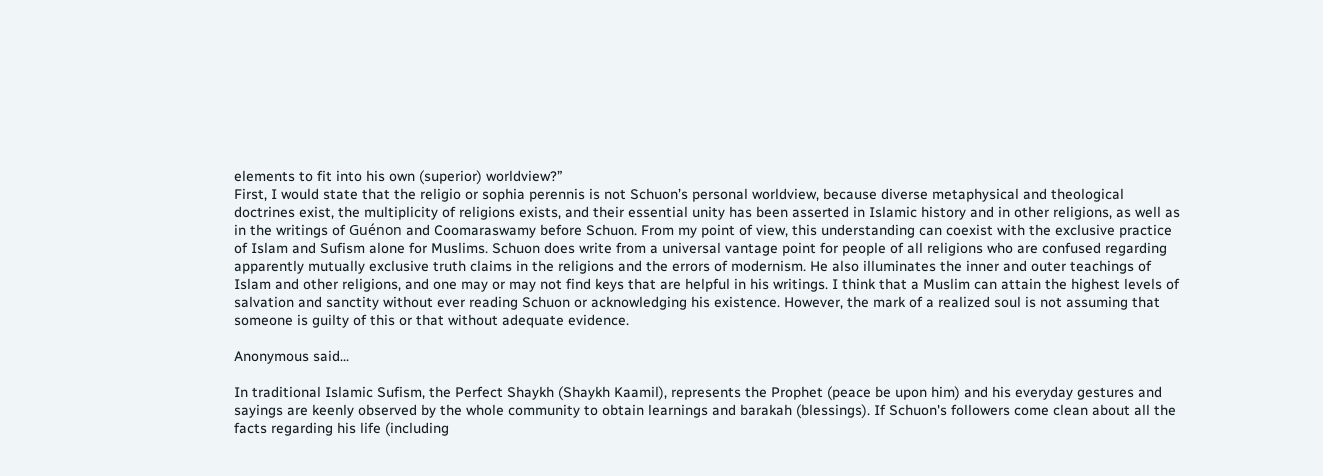elements to fit into his own (superior) worldview?”
First, I would state that the religio or sophia perennis is not Schuon’s personal worldview, because diverse metaphysical and theological doctrines exist, the multiplicity of religions exists, and their essential unity has been asserted in Islamic history and in other religions, as well as in the writings of Guénon and Coomaraswamy before Schuon. From my point of view, this understanding can coexist with the exclusive practice of Islam and Sufism alone for Muslims. Schuon does write from a universal vantage point for people of all religions who are confused regarding apparently mutually exclusive truth claims in the religions and the errors of modernism. He also illuminates the inner and outer teachings of Islam and other religions, and one may or may not find keys that are helpful in his writings. I think that a Muslim can attain the highest levels of salvation and sanctity without ever reading Schuon or acknowledging his existence. However, the mark of a realized soul is not assuming that someone is guilty of this or that without adequate evidence.

Anonymous said...

In traditional Islamic Sufism, the Perfect Shaykh (Shaykh Kaamil), represents the Prophet (peace be upon him) and his everyday gestures and sayings are keenly observed by the whole community to obtain learnings and barakah (blessings). If Schuon's followers come clean about all the facts regarding his life (including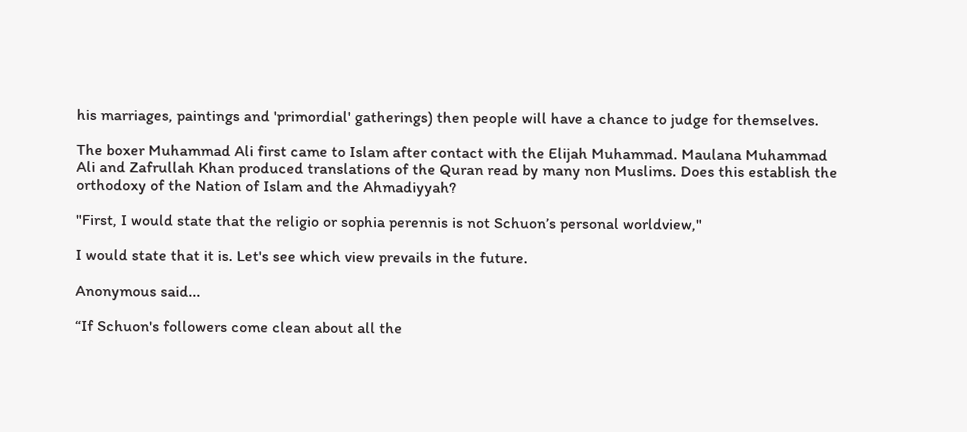his marriages, paintings and 'primordial' gatherings) then people will have a chance to judge for themselves.

The boxer Muhammad Ali first came to Islam after contact with the Elijah Muhammad. Maulana Muhammad Ali and Zafrullah Khan produced translations of the Quran read by many non Muslims. Does this establish the orthodoxy of the Nation of Islam and the Ahmadiyyah?

"First, I would state that the religio or sophia perennis is not Schuon’s personal worldview,"

I would state that it is. Let's see which view prevails in the future.

Anonymous said...

“If Schuon's followers come clean about all the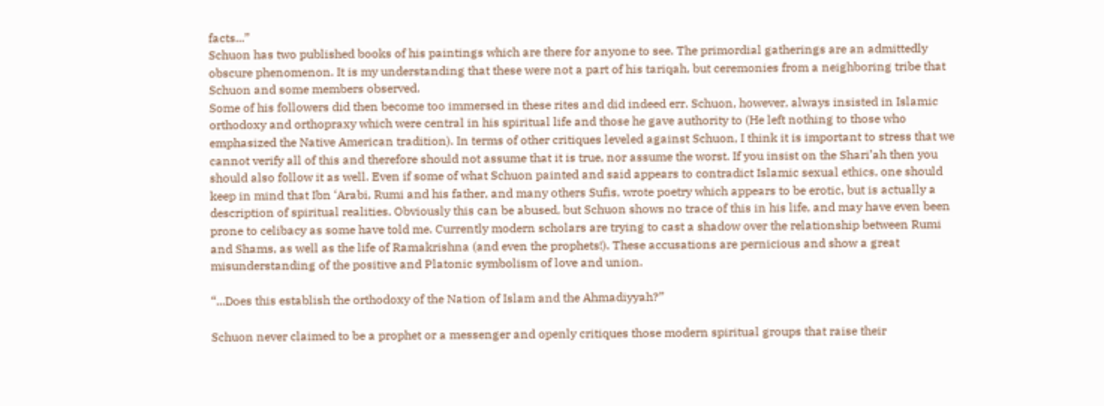facts...”
Schuon has two published books of his paintings which are there for anyone to see. The primordial gatherings are an admittedly obscure phenomenon. It is my understanding that these were not a part of his tariqah, but ceremonies from a neighboring tribe that Schuon and some members observed.
Some of his followers did then become too immersed in these rites and did indeed err. Schuon, however, always insisted in Islamic orthodoxy and orthopraxy which were central in his spiritual life and those he gave authority to (He left nothing to those who emphasized the Native American tradition). In terms of other critiques leveled against Schuon, I think it is important to stress that we cannot verify all of this and therefore should not assume that it is true, nor assume the worst. If you insist on the Shari’ah then you should also follow it as well. Even if some of what Schuon painted and said appears to contradict Islamic sexual ethics, one should keep in mind that Ibn ‘Arabi, Rumi and his father, and many others Sufis, wrote poetry which appears to be erotic, but is actually a description of spiritual realities. Obviously this can be abused, but Schuon shows no trace of this in his life, and may have even been prone to celibacy as some have told me. Currently modern scholars are trying to cast a shadow over the relationship between Rumi and Shams, as well as the life of Ramakrishna (and even the prophets!). These accusations are pernicious and show a great misunderstanding of the positive and Platonic symbolism of love and union.

“...Does this establish the orthodoxy of the Nation of Islam and the Ahmadiyyah?”

Schuon never claimed to be a prophet or a messenger and openly critiques those modern spiritual groups that raise their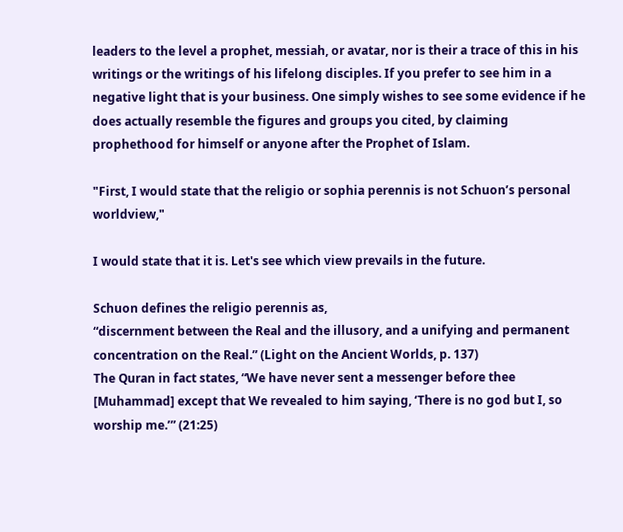leaders to the level a prophet, messiah, or avatar, nor is their a trace of this in his writings or the writings of his lifelong disciples. If you prefer to see him in a negative light that is your business. One simply wishes to see some evidence if he does actually resemble the figures and groups you cited, by claiming prophethood for himself or anyone after the Prophet of Islam.

"First, I would state that the religio or sophia perennis is not Schuon’s personal worldview,"

I would state that it is. Let's see which view prevails in the future.

Schuon defines the religio perennis as,
“discernment between the Real and the illusory, and a unifying and permanent concentration on the Real.” (Light on the Ancient Worlds, p. 137)
The Quran in fact states, “We have never sent a messenger before thee [Muhammad] except that We revealed to him saying, ‘There is no god but I, so worship me.’” (21:25)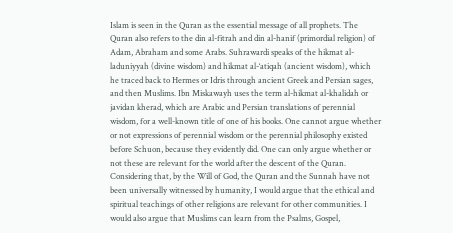Islam is seen in the Quran as the essential message of all prophets. The Quran also refers to the din al-fitrah and din al-hanif (primordial religion) of Adam, Abraham and some Arabs. Suhrawardi speaks of the hikmat al-laduniyyah (divine wisdom) and hikmat al-‘atiqah (ancient wisdom), which he traced back to Hermes or Idris through ancient Greek and Persian sages, and then Muslims. Ibn Miskawayh uses the term al-hikmat al-khalidah or javidan kherad, which are Arabic and Persian translations of perennial wisdom, for a well-known title of one of his books. One cannot argue whether or not expressions of perennial wisdom or the perennial philosophy existed before Schuon, because they evidently did. One can only argue whether or not these are relevant for the world after the descent of the Quran. Considering that, by the Will of God, the Quran and the Sunnah have not been universally witnessed by humanity, I would argue that the ethical and spiritual teachings of other religions are relevant for other communities. I would also argue that Muslims can learn from the Psalms, Gospel,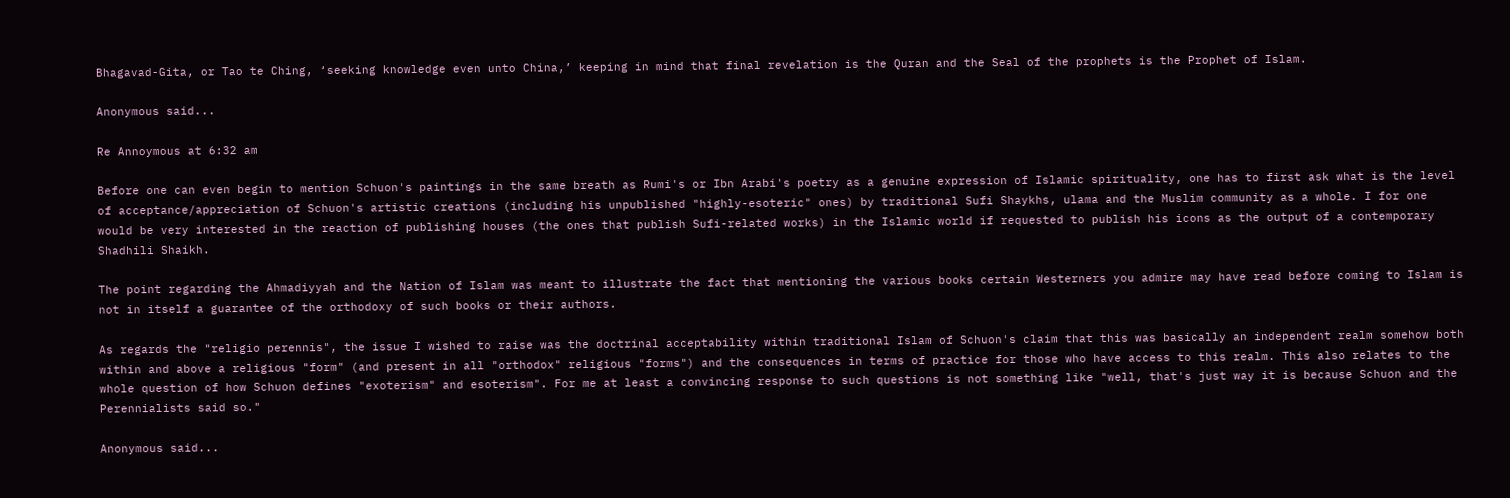Bhagavad-Gita, or Tao te Ching, ‘seeking knowledge even unto China,’ keeping in mind that final revelation is the Quran and the Seal of the prophets is the Prophet of Islam.

Anonymous said...

Re Annoymous at 6:32 am

Before one can even begin to mention Schuon's paintings in the same breath as Rumi's or Ibn Arabi's poetry as a genuine expression of Islamic spirituality, one has to first ask what is the level of acceptance/appreciation of Schuon's artistic creations (including his unpublished "highly-esoteric" ones) by traditional Sufi Shaykhs, ulama and the Muslim community as a whole. I for one would be very interested in the reaction of publishing houses (the ones that publish Sufi-related works) in the Islamic world if requested to publish his icons as the output of a contemporary Shadhili Shaikh.

The point regarding the Ahmadiyyah and the Nation of Islam was meant to illustrate the fact that mentioning the various books certain Westerners you admire may have read before coming to Islam is not in itself a guarantee of the orthodoxy of such books or their authors.

As regards the "religio perennis", the issue I wished to raise was the doctrinal acceptability within traditional Islam of Schuon's claim that this was basically an independent realm somehow both within and above a religious "form" (and present in all "orthodox" religious "forms") and the consequences in terms of practice for those who have access to this realm. This also relates to the whole question of how Schuon defines "exoterism" and esoterism". For me at least a convincing response to such questions is not something like "well, that's just way it is because Schuon and the Perennialists said so."

Anonymous said...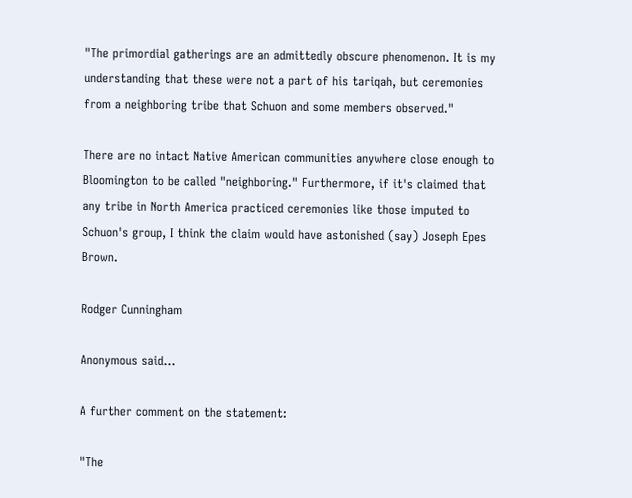"The primordial gatherings are an admittedly obscure phenomenon. It is my understanding that these were not a part of his tariqah, but ceremonies from a neighboring tribe that Schuon and some members observed."

There are no intact Native American communities anywhere close enough to Bloomington to be called "neighboring." Furthermore, if it's claimed that any tribe in North America practiced ceremonies like those imputed to Schuon's group, I think the claim would have astonished (say) Joseph Epes Brown.

Rodger Cunningham

Anonymous said...

A further comment on the statement:

"The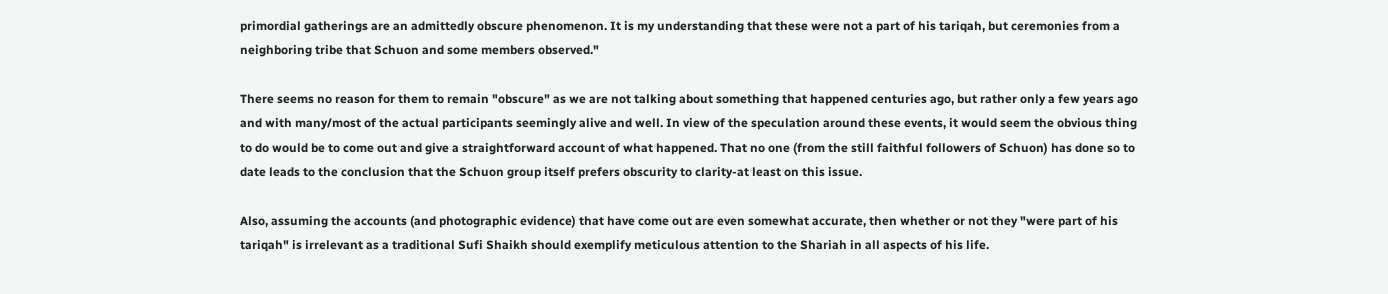primordial gatherings are an admittedly obscure phenomenon. It is my understanding that these were not a part of his tariqah, but ceremonies from a neighboring tribe that Schuon and some members observed."

There seems no reason for them to remain "obscure" as we are not talking about something that happened centuries ago, but rather only a few years ago and with many/most of the actual participants seemingly alive and well. In view of the speculation around these events, it would seem the obvious thing to do would be to come out and give a straightforward account of what happened. That no one (from the still faithful followers of Schuon) has done so to date leads to the conclusion that the Schuon group itself prefers obscurity to clarity-at least on this issue.

Also, assuming the accounts (and photographic evidence) that have come out are even somewhat accurate, then whether or not they "were part of his tariqah" is irrelevant as a traditional Sufi Shaikh should exemplify meticulous attention to the Shariah in all aspects of his life.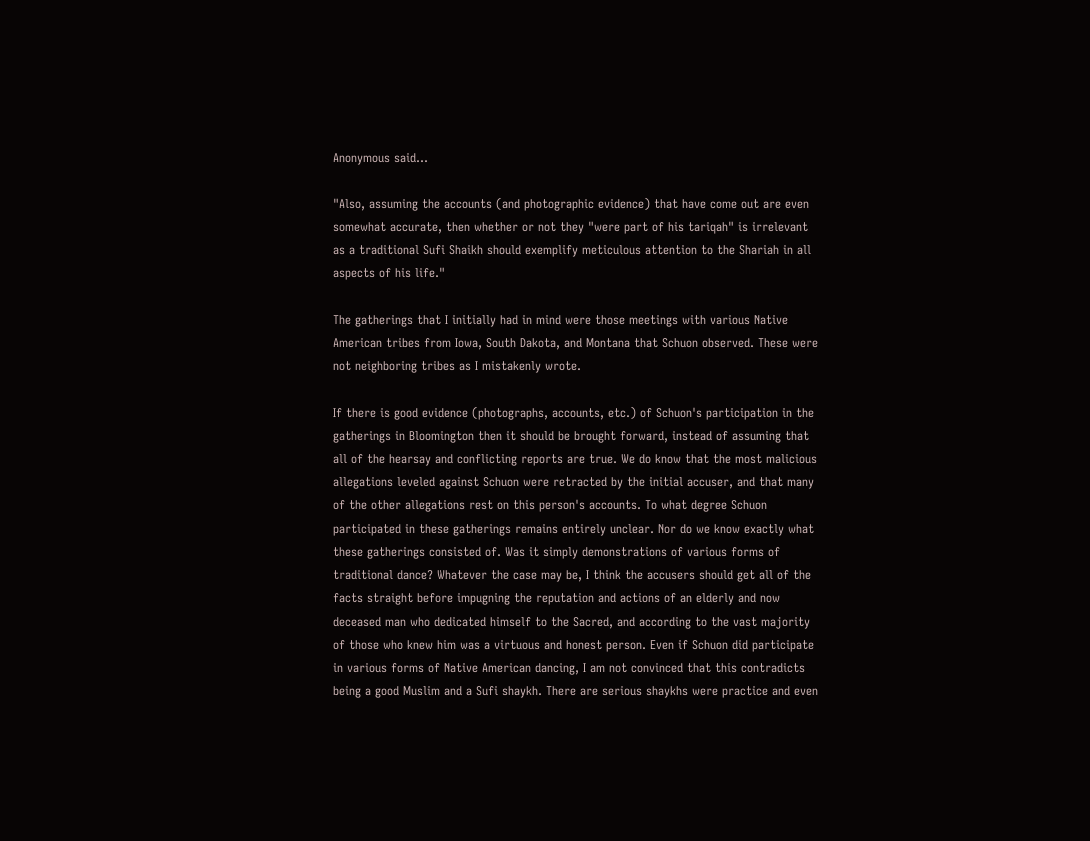Anonymous said...

"Also, assuming the accounts (and photographic evidence) that have come out are even somewhat accurate, then whether or not they "were part of his tariqah" is irrelevant as a traditional Sufi Shaikh should exemplify meticulous attention to the Shariah in all aspects of his life."

The gatherings that I initially had in mind were those meetings with various Native American tribes from Iowa, South Dakota, and Montana that Schuon observed. These were not neighboring tribes as I mistakenly wrote.

If there is good evidence (photographs, accounts, etc.) of Schuon's participation in the gatherings in Bloomington then it should be brought forward, instead of assuming that all of the hearsay and conflicting reports are true. We do know that the most malicious allegations leveled against Schuon were retracted by the initial accuser, and that many of the other allegations rest on this person's accounts. To what degree Schuon participated in these gatherings remains entirely unclear. Nor do we know exactly what these gatherings consisted of. Was it simply demonstrations of various forms of traditional dance? Whatever the case may be, I think the accusers should get all of the facts straight before impugning the reputation and actions of an elderly and now deceased man who dedicated himself to the Sacred, and according to the vast majority of those who knew him was a virtuous and honest person. Even if Schuon did participate in various forms of Native American dancing, I am not convinced that this contradicts being a good Muslim and a Sufi shaykh. There are serious shaykhs were practice and even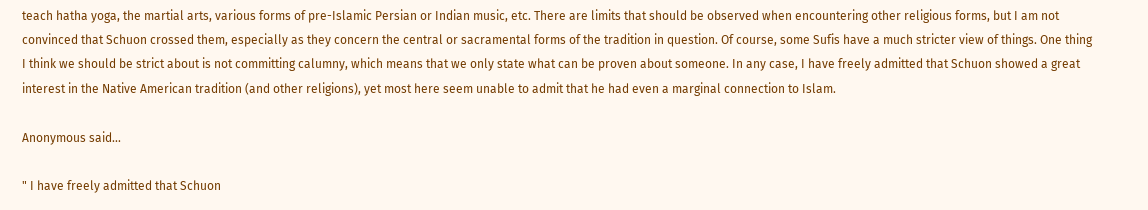teach hatha yoga, the martial arts, various forms of pre-Islamic Persian or Indian music, etc. There are limits that should be observed when encountering other religious forms, but I am not convinced that Schuon crossed them, especially as they concern the central or sacramental forms of the tradition in question. Of course, some Sufis have a much stricter view of things. One thing I think we should be strict about is not committing calumny, which means that we only state what can be proven about someone. In any case, I have freely admitted that Schuon showed a great interest in the Native American tradition (and other religions), yet most here seem unable to admit that he had even a marginal connection to Islam.

Anonymous said...

" I have freely admitted that Schuon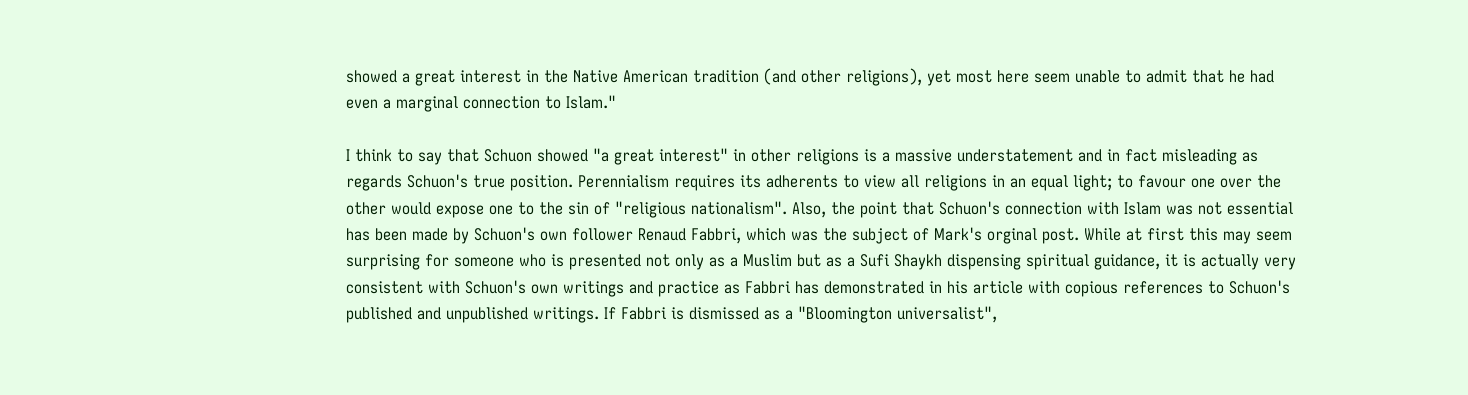showed a great interest in the Native American tradition (and other religions), yet most here seem unable to admit that he had even a marginal connection to Islam."

I think to say that Schuon showed "a great interest" in other religions is a massive understatement and in fact misleading as regards Schuon's true position. Perennialism requires its adherents to view all religions in an equal light; to favour one over the other would expose one to the sin of "religious nationalism". Also, the point that Schuon's connection with Islam was not essential has been made by Schuon's own follower Renaud Fabbri, which was the subject of Mark's orginal post. While at first this may seem surprising for someone who is presented not only as a Muslim but as a Sufi Shaykh dispensing spiritual guidance, it is actually very consistent with Schuon's own writings and practice as Fabbri has demonstrated in his article with copious references to Schuon's published and unpublished writings. If Fabbri is dismissed as a "Bloomington universalist",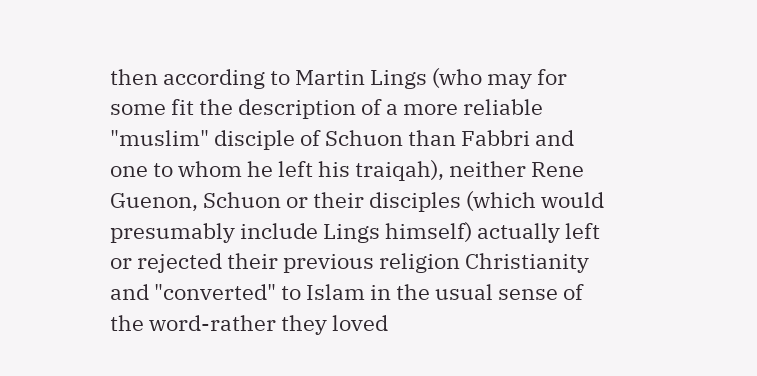then according to Martin Lings (who may for some fit the description of a more reliable "muslim" disciple of Schuon than Fabbri and one to whom he left his traiqah), neither Rene Guenon, Schuon or their disciples (which would presumably include Lings himself) actually left or rejected their previous religion Christianity and "converted" to Islam in the usual sense of the word-rather they loved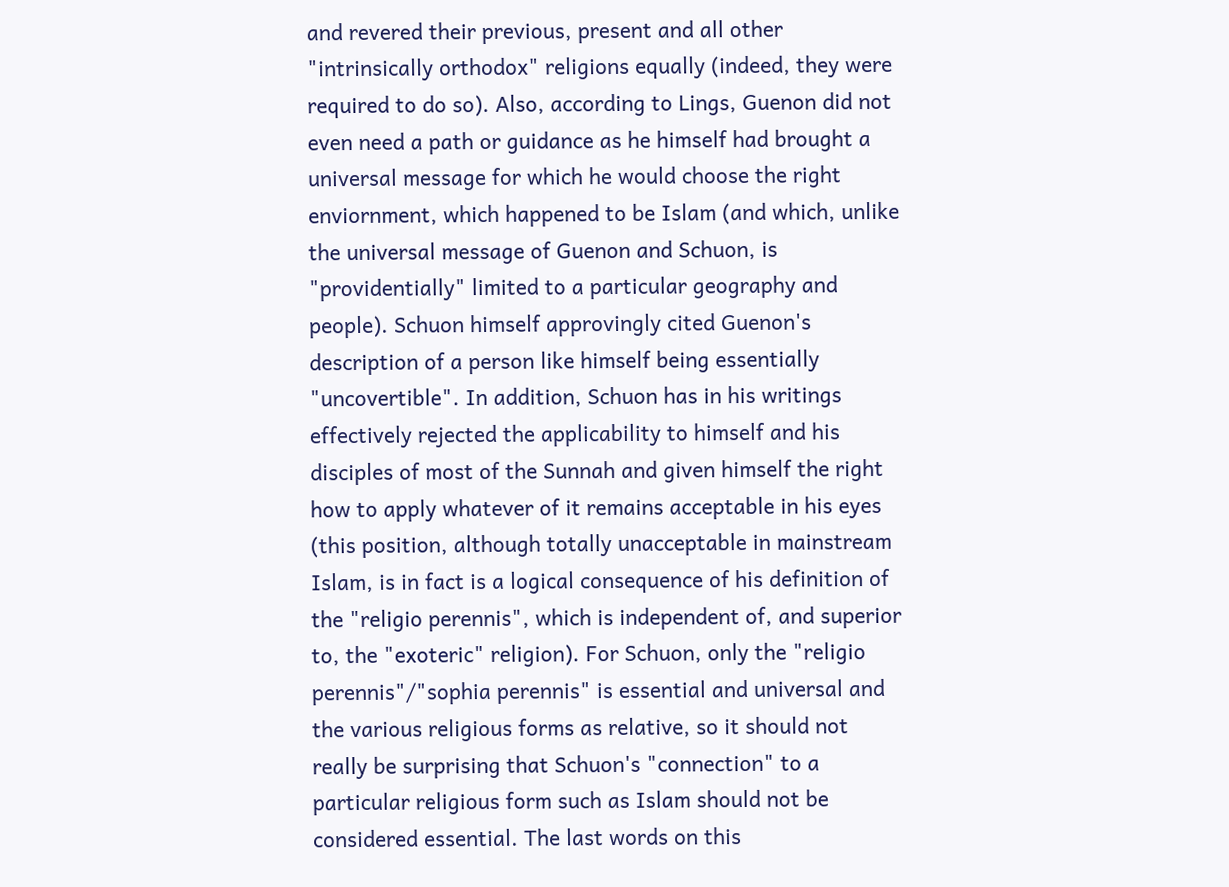and revered their previous, present and all other "intrinsically orthodox" religions equally (indeed, they were required to do so). Also, according to Lings, Guenon did not even need a path or guidance as he himself had brought a universal message for which he would choose the right enviornment, which happened to be Islam (and which, unlike the universal message of Guenon and Schuon, is "providentially" limited to a particular geography and people). Schuon himself approvingly cited Guenon's description of a person like himself being essentially "uncovertible". In addition, Schuon has in his writings effectively rejected the applicability to himself and his disciples of most of the Sunnah and given himself the right how to apply whatever of it remains acceptable in his eyes (this position, although totally unacceptable in mainstream Islam, is in fact is a logical consequence of his definition of the "religio perennis", which is independent of, and superior to, the "exoteric" religion). For Schuon, only the "religio perennis"/"sophia perennis" is essential and universal and the various religious forms as relative, so it should not really be surprising that Schuon's "connection" to a particular religious form such as Islam should not be considered essential. The last words on this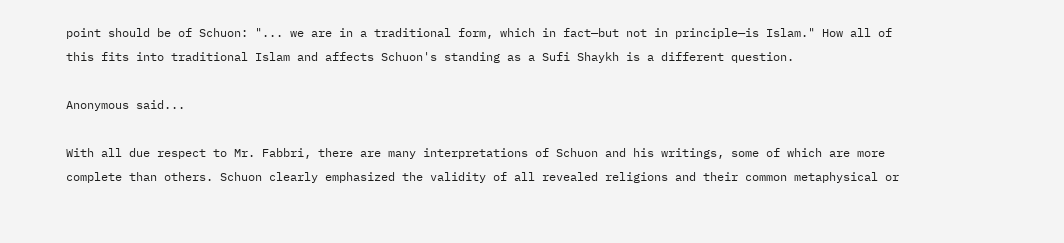point should be of Schuon: "... we are in a traditional form, which in fact—but not in principle—is Islam." How all of this fits into traditional Islam and affects Schuon's standing as a Sufi Shaykh is a different question.

Anonymous said...

With all due respect to Mr. Fabbri, there are many interpretations of Schuon and his writings, some of which are more complete than others. Schuon clearly emphasized the validity of all revealed religions and their common metaphysical or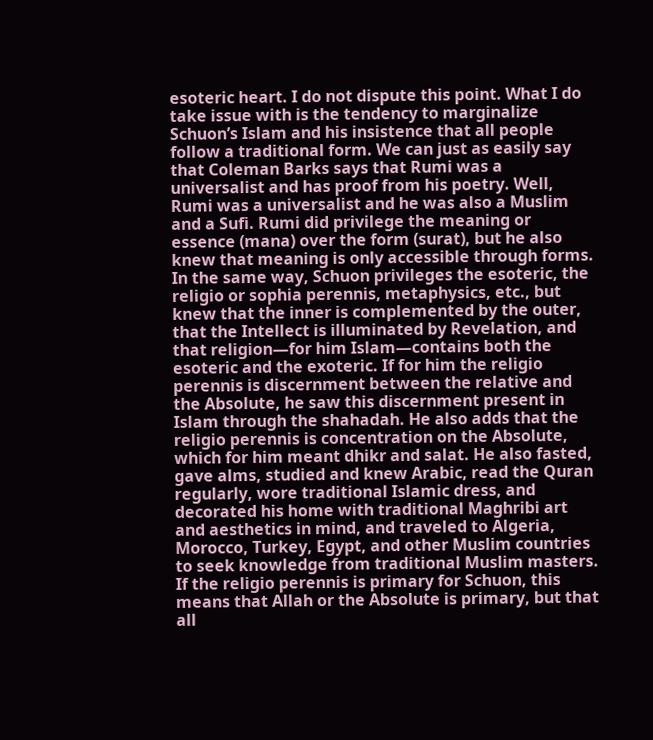esoteric heart. I do not dispute this point. What I do take issue with is the tendency to marginalize Schuon’s Islam and his insistence that all people follow a traditional form. We can just as easily say that Coleman Barks says that Rumi was a universalist and has proof from his poetry. Well, Rumi was a universalist and he was also a Muslim and a Sufi. Rumi did privilege the meaning or essence (mana) over the form (surat), but he also knew that meaning is only accessible through forms. In the same way, Schuon privileges the esoteric, the religio or sophia perennis, metaphysics, etc., but knew that the inner is complemented by the outer, that the Intellect is illuminated by Revelation, and that religion—for him Islam—contains both the esoteric and the exoteric. If for him the religio perennis is discernment between the relative and the Absolute, he saw this discernment present in Islam through the shahadah. He also adds that the religio perennis is concentration on the Absolute, which for him meant dhikr and salat. He also fasted, gave alms, studied and knew Arabic, read the Quran regularly, wore traditional Islamic dress, and decorated his home with traditional Maghribi art and aesthetics in mind, and traveled to Algeria, Morocco, Turkey, Egypt, and other Muslim countries to seek knowledge from traditional Muslim masters. If the religio perennis is primary for Schuon, this means that Allah or the Absolute is primary, but that all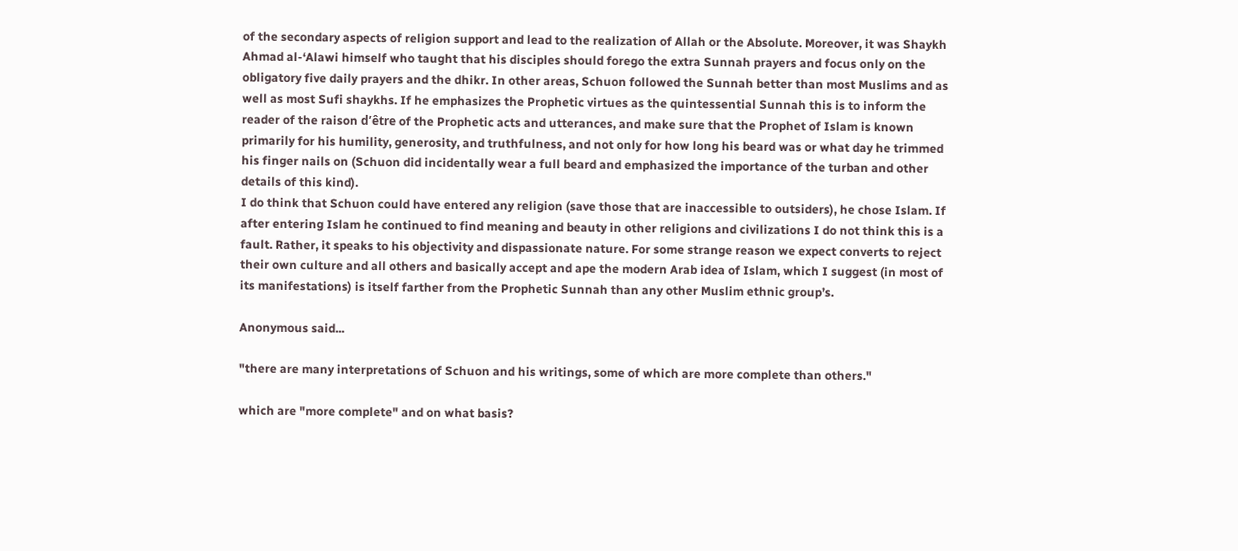of the secondary aspects of religion support and lead to the realization of Allah or the Absolute. Moreover, it was Shaykh Ahmad al-‘Alawi himself who taught that his disciples should forego the extra Sunnah prayers and focus only on the obligatory five daily prayers and the dhikr. In other areas, Schuon followed the Sunnah better than most Muslims and as well as most Sufi shaykhs. If he emphasizes the Prophetic virtues as the quintessential Sunnah this is to inform the reader of the raison d’être of the Prophetic acts and utterances, and make sure that the Prophet of Islam is known primarily for his humility, generosity, and truthfulness, and not only for how long his beard was or what day he trimmed his finger nails on (Schuon did incidentally wear a full beard and emphasized the importance of the turban and other details of this kind).
I do think that Schuon could have entered any religion (save those that are inaccessible to outsiders), he chose Islam. If after entering Islam he continued to find meaning and beauty in other religions and civilizations I do not think this is a fault. Rather, it speaks to his objectivity and dispassionate nature. For some strange reason we expect converts to reject their own culture and all others and basically accept and ape the modern Arab idea of Islam, which I suggest (in most of its manifestations) is itself farther from the Prophetic Sunnah than any other Muslim ethnic group’s.

Anonymous said...

"there are many interpretations of Schuon and his writings, some of which are more complete than others."

which are "more complete" and on what basis?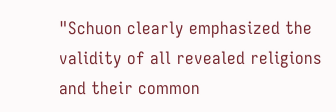"Schuon clearly emphasized the validity of all revealed religions and their common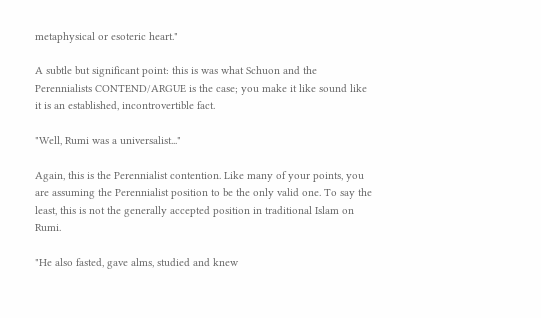metaphysical or esoteric heart."

A subtle but significant point: this is was what Schuon and the Perennialists CONTEND/ARGUE is the case; you make it like sound like it is an established, incontrovertible fact.

"Well, Rumi was a universalist..."

Again, this is the Perennialist contention. Like many of your points, you are assuming the Perennialist position to be the only valid one. To say the least, this is not the generally accepted position in traditional Islam on Rumi.

"He also fasted, gave alms, studied and knew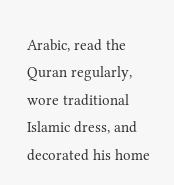Arabic, read the Quran regularly, wore traditional Islamic dress, and decorated his home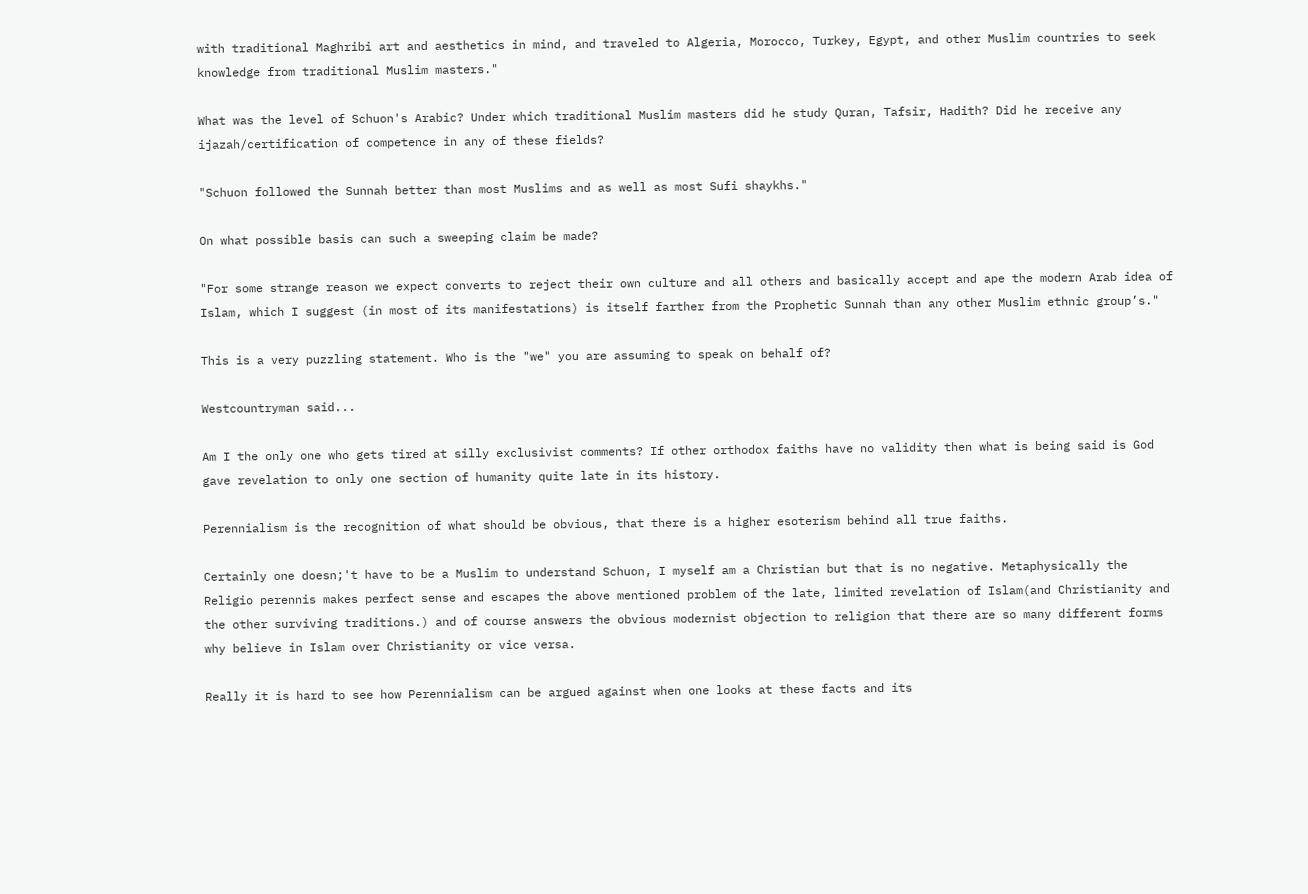with traditional Maghribi art and aesthetics in mind, and traveled to Algeria, Morocco, Turkey, Egypt, and other Muslim countries to seek knowledge from traditional Muslim masters."

What was the level of Schuon's Arabic? Under which traditional Muslim masters did he study Quran, Tafsir, Hadith? Did he receive any ijazah/certification of competence in any of these fields?

"Schuon followed the Sunnah better than most Muslims and as well as most Sufi shaykhs."

On what possible basis can such a sweeping claim be made?

"For some strange reason we expect converts to reject their own culture and all others and basically accept and ape the modern Arab idea of Islam, which I suggest (in most of its manifestations) is itself farther from the Prophetic Sunnah than any other Muslim ethnic group’s."

This is a very puzzling statement. Who is the "we" you are assuming to speak on behalf of?

Westcountryman said...

Am I the only one who gets tired at silly exclusivist comments? If other orthodox faiths have no validity then what is being said is God gave revelation to only one section of humanity quite late in its history.

Perennialism is the recognition of what should be obvious, that there is a higher esoterism behind all true faiths.

Certainly one doesn;'t have to be a Muslim to understand Schuon, I myself am a Christian but that is no negative. Metaphysically the Religio perennis makes perfect sense and escapes the above mentioned problem of the late, limited revelation of Islam(and Christianity and the other surviving traditions.) and of course answers the obvious modernist objection to religion that there are so many different forms why believe in Islam over Christianity or vice versa.

Really it is hard to see how Perennialism can be argued against when one looks at these facts and its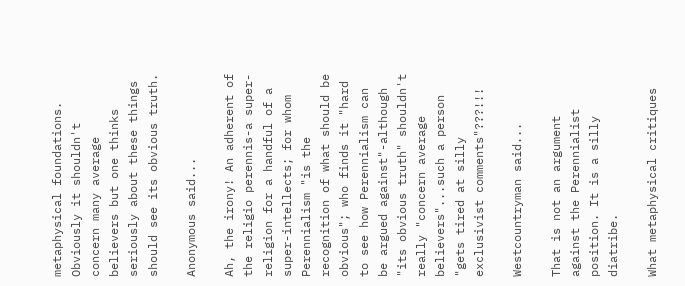metaphysical foundations. Obviously it shouldn't concern many average believers but one thinks seriously about these things should see its obvious truth.

Anonymous said...

Ah, the irony! An adherent of the religio perennis-a super-religion for a handful of a super-intellects; for whom Perennialism "is the recognition of what should be obvious"; who finds it "hard to see how Perennialism can be argued against"-although "its obvious truth" shouldn't really "concern average believers"...such a person "gets tired at silly exclusivist comments"???!!!

Westcountryman said...

That is not an argument against the Perennialist position. It is a silly diatribe.

What metaphysical critiques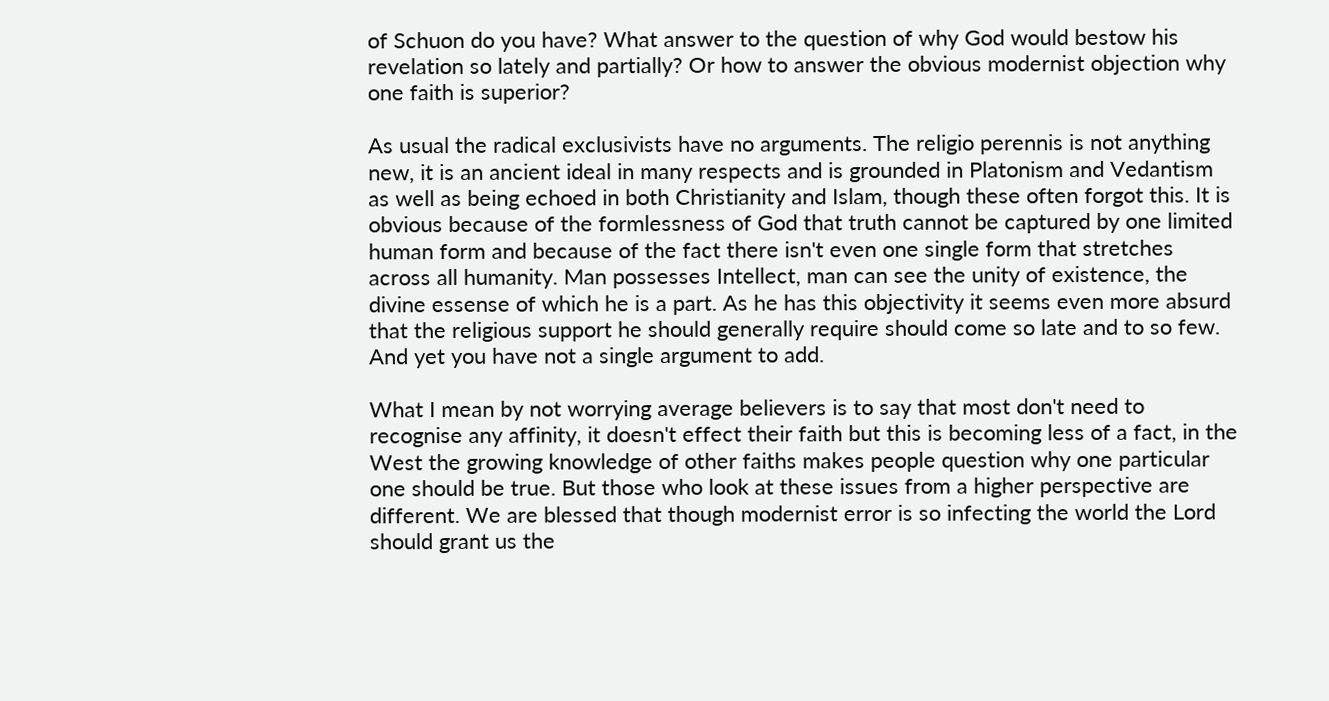of Schuon do you have? What answer to the question of why God would bestow his revelation so lately and partially? Or how to answer the obvious modernist objection why one faith is superior?

As usual the radical exclusivists have no arguments. The religio perennis is not anything new, it is an ancient ideal in many respects and is grounded in Platonism and Vedantism as well as being echoed in both Christianity and Islam, though these often forgot this. It is obvious because of the formlessness of God that truth cannot be captured by one limited human form and because of the fact there isn't even one single form that stretches across all humanity. Man possesses Intellect, man can see the unity of existence, the divine essense of which he is a part. As he has this objectivity it seems even more absurd that the religious support he should generally require should come so late and to so few. And yet you have not a single argument to add.

What I mean by not worrying average believers is to say that most don't need to recognise any affinity, it doesn't effect their faith but this is becoming less of a fact, in the West the growing knowledge of other faiths makes people question why one particular one should be true. But those who look at these issues from a higher perspective are different. We are blessed that though modernist error is so infecting the world the Lord should grant us the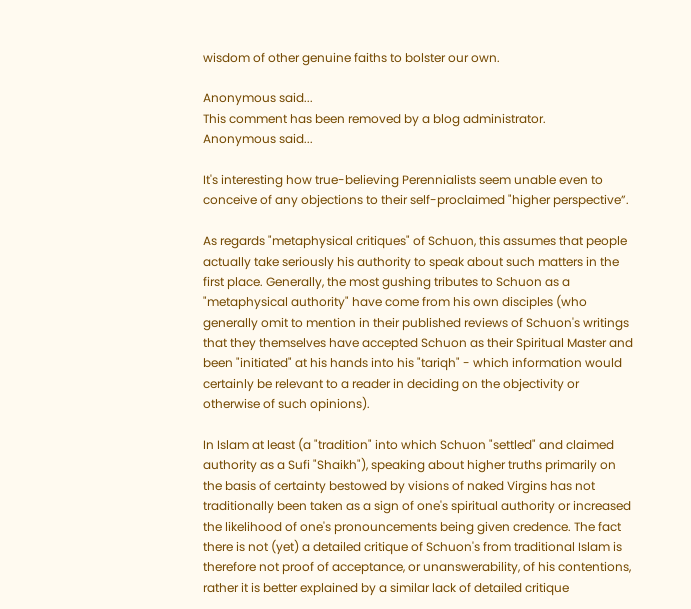wisdom of other genuine faiths to bolster our own.

Anonymous said...
This comment has been removed by a blog administrator.
Anonymous said...

It's interesting how true-believing Perennialists seem unable even to conceive of any objections to their self-proclaimed "higher perspective”.

As regards "metaphysical critiques" of Schuon, this assumes that people actually take seriously his authority to speak about such matters in the first place. Generally, the most gushing tributes to Schuon as a "metaphysical authority" have come from his own disciples (who generally omit to mention in their published reviews of Schuon's writings that they themselves have accepted Schuon as their Spiritual Master and been "initiated" at his hands into his "tariqh" - which information would certainly be relevant to a reader in deciding on the objectivity or otherwise of such opinions).

In Islam at least (a "tradition" into which Schuon "settled" and claimed authority as a Sufi "Shaikh"), speaking about higher truths primarily on the basis of certainty bestowed by visions of naked Virgins has not traditionally been taken as a sign of one's spiritual authority or increased the likelihood of one's pronouncements being given credence. The fact there is not (yet) a detailed critique of Schuon's from traditional Islam is therefore not proof of acceptance, or unanswerability, of his contentions, rather it is better explained by a similar lack of detailed critique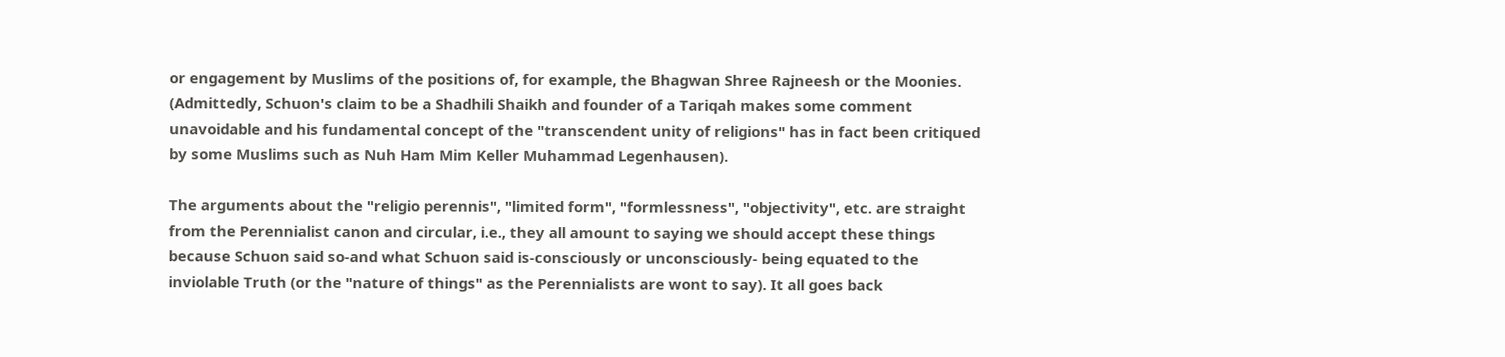or engagement by Muslims of the positions of, for example, the Bhagwan Shree Rajneesh or the Moonies. (Admittedly, Schuon's claim to be a Shadhili Shaikh and founder of a Tariqah makes some comment unavoidable and his fundamental concept of the "transcendent unity of religions" has in fact been critiqued by some Muslims such as Nuh Ham Mim Keller Muhammad Legenhausen).

The arguments about the "religio perennis", "limited form", "formlessness", "objectivity", etc. are straight from the Perennialist canon and circular, i.e., they all amount to saying we should accept these things because Schuon said so-and what Schuon said is-consciously or unconsciously- being equated to the inviolable Truth (or the "nature of things" as the Perennialists are wont to say). It all goes back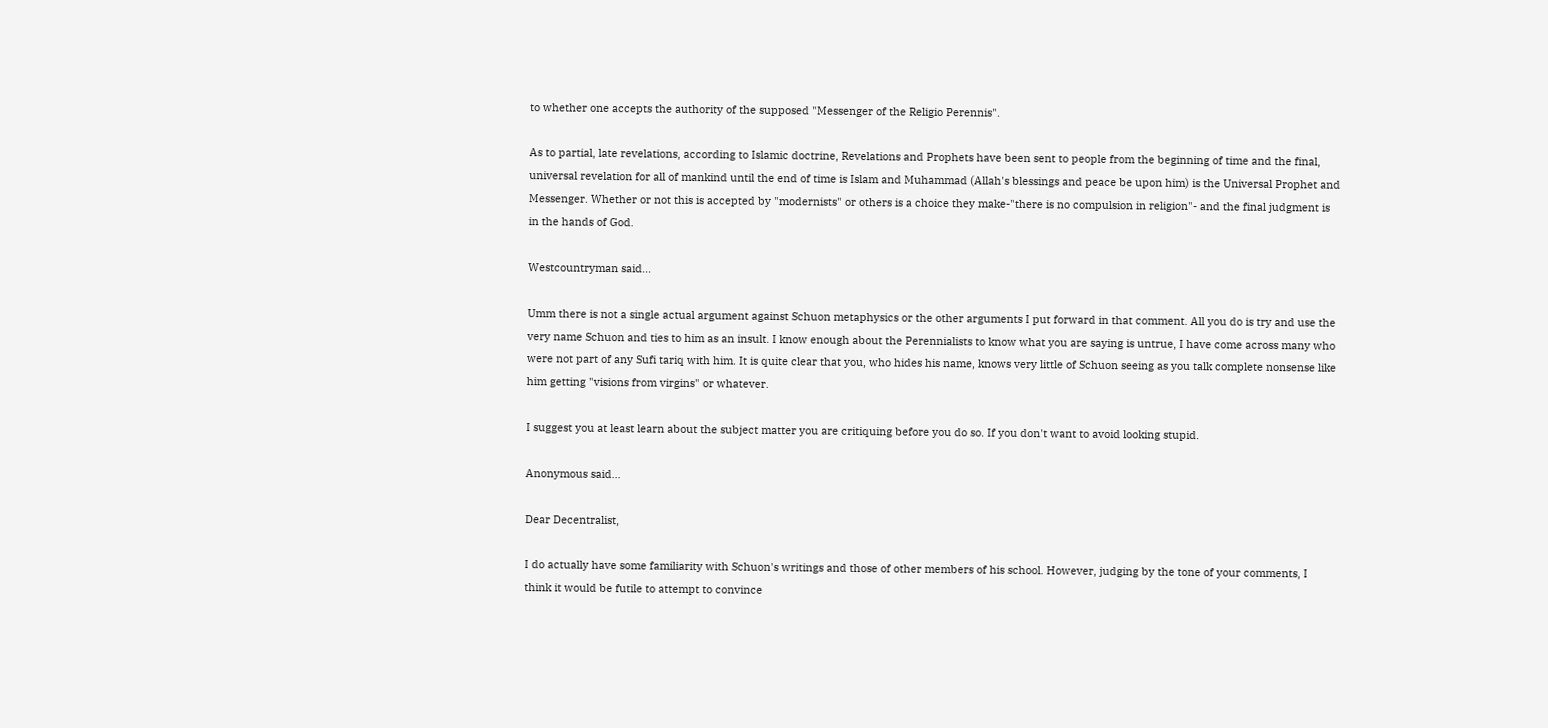to whether one accepts the authority of the supposed "Messenger of the Religio Perennis".

As to partial, late revelations, according to Islamic doctrine, Revelations and Prophets have been sent to people from the beginning of time and the final, universal revelation for all of mankind until the end of time is Islam and Muhammad (Allah's blessings and peace be upon him) is the Universal Prophet and Messenger. Whether or not this is accepted by "modernists" or others is a choice they make-"there is no compulsion in religion"- and the final judgment is in the hands of God.

Westcountryman said...

Umm there is not a single actual argument against Schuon metaphysics or the other arguments I put forward in that comment. All you do is try and use the very name Schuon and ties to him as an insult. I know enough about the Perennialists to know what you are saying is untrue, I have come across many who were not part of any Sufi tariq with him. It is quite clear that you, who hides his name, knows very little of Schuon seeing as you talk complete nonsense like him getting "visions from virgins" or whatever.

I suggest you at least learn about the subject matter you are critiquing before you do so. If you don't want to avoid looking stupid.

Anonymous said...

Dear Decentralist,

I do actually have some familiarity with Schuon's writings and those of other members of his school. However, judging by the tone of your comments, I think it would be futile to attempt to convince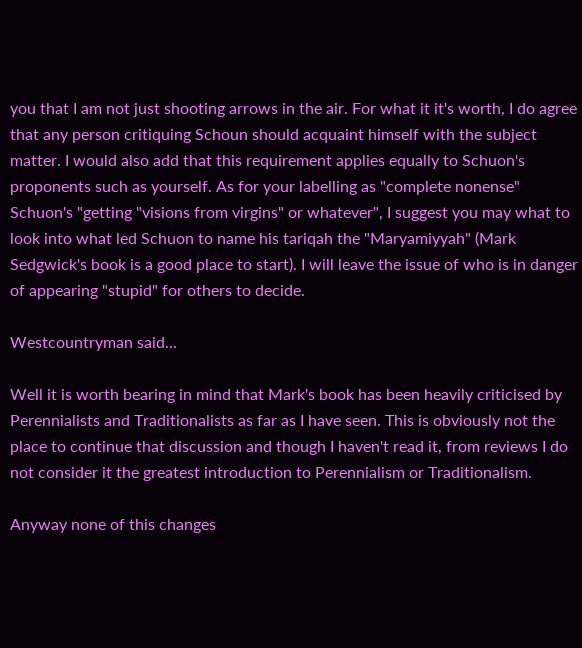you that I am not just shooting arrows in the air. For what it it's worth, I do agree that any person critiquing Schoun should acquaint himself with the subject matter. I would also add that this requirement applies equally to Schuon's proponents such as yourself. As for your labelling as "complete nonense" Schuon's "getting "visions from virgins" or whatever", I suggest you may what to look into what led Schuon to name his tariqah the "Maryamiyyah" (Mark Sedgwick's book is a good place to start). I will leave the issue of who is in danger of appearing "stupid" for others to decide.

Westcountryman said...

Well it is worth bearing in mind that Mark's book has been heavily criticised by Perennialists and Traditionalists as far as I have seen. This is obviously not the place to continue that discussion and though I haven't read it, from reviews I do not consider it the greatest introduction to Perennialism or Traditionalism.

Anyway none of this changes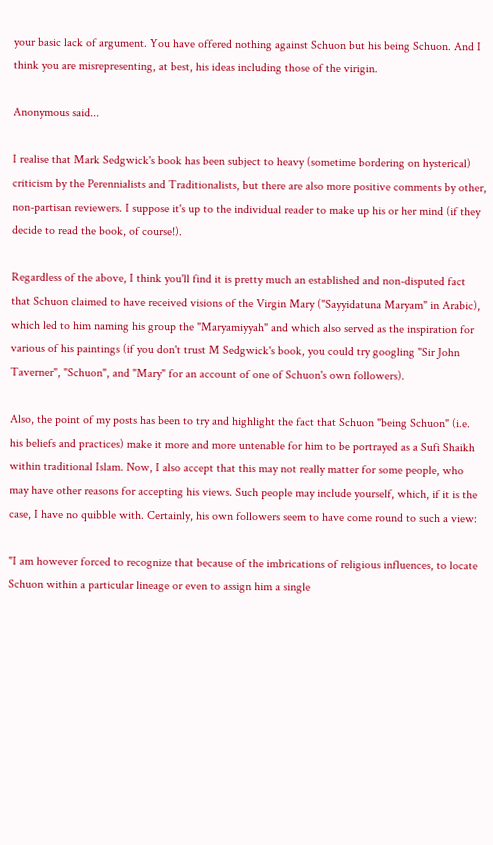your basic lack of argument. You have offered nothing against Schuon but his being Schuon. And I think you are misrepresenting, at best, his ideas including those of the virigin.

Anonymous said...

I realise that Mark Sedgwick's book has been subject to heavy (sometime bordering on hysterical) criticism by the Perennialists and Traditionalists, but there are also more positive comments by other, non-partisan reviewers. I suppose it's up to the individual reader to make up his or her mind (if they decide to read the book, of course!).

Regardless of the above, I think you'll find it is pretty much an established and non-disputed fact that Schuon claimed to have received visions of the Virgin Mary ("Sayyidatuna Maryam" in Arabic), which led to him naming his group the "Maryamiyyah" and which also served as the inspiration for various of his paintings (if you don't trust M Sedgwick's book, you could try googling "Sir John Taverner", "Schuon", and "Mary" for an account of one of Schuon's own followers).

Also, the point of my posts has been to try and highlight the fact that Schuon "being Schuon" (i.e. his beliefs and practices) make it more and more untenable for him to be portrayed as a Sufi Shaikh within traditional Islam. Now, I also accept that this may not really matter for some people, who may have other reasons for accepting his views. Such people may include yourself, which, if it is the case, I have no quibble with. Certainly, his own followers seem to have come round to such a view:

"I am however forced to recognize that because of the imbrications of religious influences, to locate Schuon within a particular lineage or even to assign him a single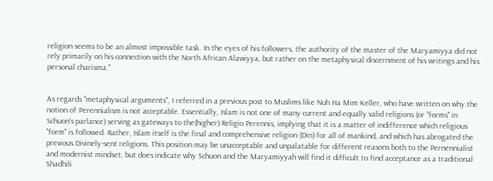religion seems to be an almost impossible task. In the eyes of his followers, the authority of the master of the Maryamiyya did not rely primarily on his connection with the North African Alawiyya, but rather on the metaphysical discernment of his writings and his personal charisma."


As regards "metaphysical arguments", I referred in a previous post to Muslims like Nuh Ha Mim Keller, who have written on why the notion of Perennialism is not acceptable. Essentially, Islam is not one of many current and equally valid religions (or "forms" in Schuon's parlance) serving as gateways to the(higher) Religio Perennis, implying that it is a matter of indifference which religious "form" is followed. Rather, Islam itself is the final and comprehensive religion (Din) for all of mankind, and which has abrogated the previous Divinely-sent religions. This position may be unacceptable and unpalatable for different reasons both to the Pernennialist and modernist mindset, but does indicate why Schuon and the Maryamiyyah will find it difficult to find acceptance as a traditional Shadhili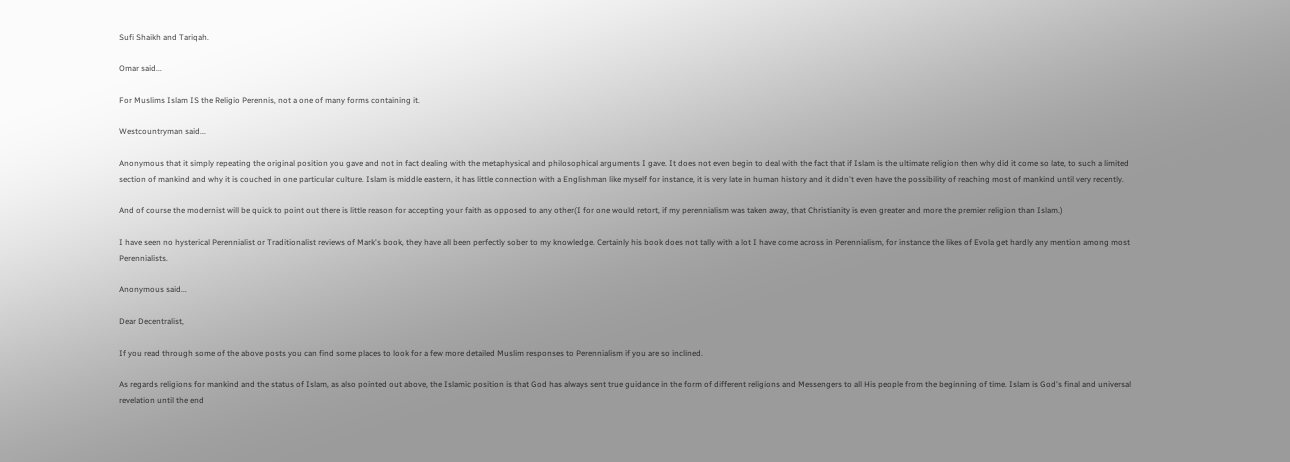Sufi Shaikh and Tariqah.

Omar said...

For Muslims Islam IS the Religio Perennis, not a one of many forms containing it.

Westcountryman said...

Anonymous that it simply repeating the original position you gave and not in fact dealing with the metaphysical and philosophical arguments I gave. It does not even begin to deal with the fact that if Islam is the ultimate religion then why did it come so late, to such a limited section of mankind and why it is couched in one particular culture. Islam is middle eastern, it has little connection with a Englishman like myself for instance, it is very late in human history and it didn't even have the possibility of reaching most of mankind until very recently.

And of course the modernist will be quick to point out there is little reason for accepting your faith as opposed to any other(I for one would retort, if my perennialism was taken away, that Christianity is even greater and more the premier religion than Islam.)

I have seen no hysterical Perennialist or Traditionalist reviews of Mark's book, they have all been perfectly sober to my knowledge. Certainly his book does not tally with a lot I have come across in Perennialism, for instance the likes of Evola get hardly any mention among most Perennialists.

Anonymous said...

Dear Decentralist,

If you read through some of the above posts you can find some places to look for a few more detailed Muslim responses to Perennialism if you are so inclined.

As regards religions for mankind and the status of Islam, as also pointed out above, the Islamic position is that God has always sent true guidance in the form of different religions and Messengers to all His people from the beginning of time. Islam is God's final and universal revelation until the end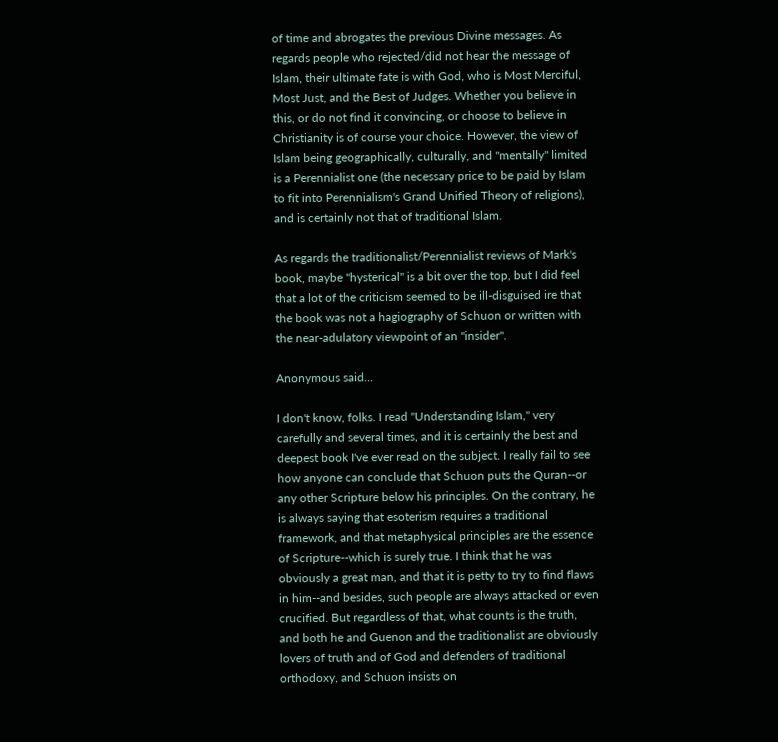of time and abrogates the previous Divine messages. As regards people who rejected/did not hear the message of Islam, their ultimate fate is with God, who is Most Merciful, Most Just, and the Best of Judges. Whether you believe in this, or do not find it convincing, or choose to believe in Christianity is of course your choice. However, the view of Islam being geographically, culturally, and "mentally" limited is a Perennialist one (the necessary price to be paid by Islam to fit into Perennialism's Grand Unified Theory of religions), and is certainly not that of traditional Islam.

As regards the traditionalist/Perennialist reviews of Mark's book, maybe "hysterical" is a bit over the top, but I did feel that a lot of the criticism seemed to be ill-disguised ire that the book was not a hagiography of Schuon or written with the near-adulatory viewpoint of an "insider".

Anonymous said...

I don't know, folks. I read "Understanding Islam," very carefully and several times, and it is certainly the best and deepest book I've ever read on the subject. I really fail to see how anyone can conclude that Schuon puts the Quran--or any other Scripture below his principles. On the contrary, he is always saying that esoterism requires a traditional framework, and that metaphysical principles are the essence of Scripture--which is surely true. I think that he was obviously a great man, and that it is petty to try to find flaws in him--and besides, such people are always attacked or even crucified. But regardless of that, what counts is the truth, and both he and Guenon and the traditionalist are obviously lovers of truth and of God and defenders of traditional orthodoxy, and Schuon insists on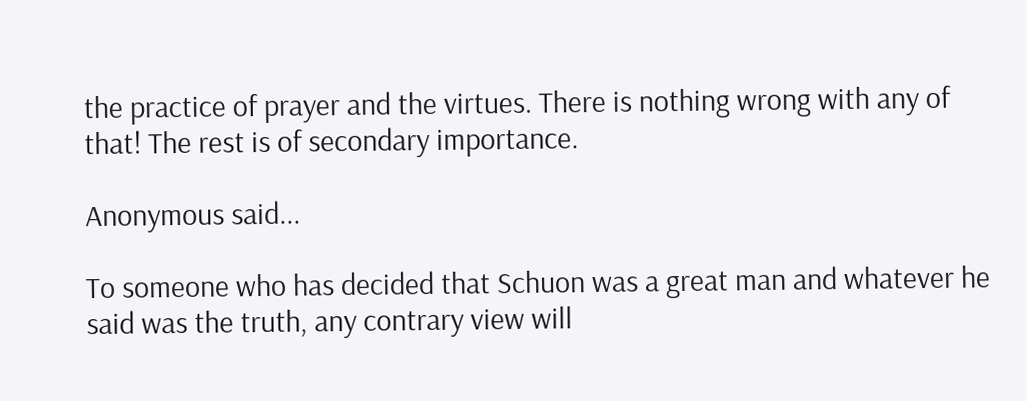the practice of prayer and the virtues. There is nothing wrong with any of that! The rest is of secondary importance.

Anonymous said...

To someone who has decided that Schuon was a great man and whatever he said was the truth, any contrary view will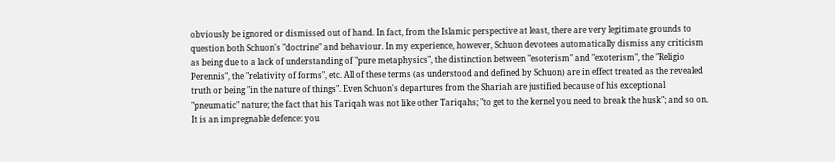obviously be ignored or dismissed out of hand. In fact, from the Islamic perspective at least, there are very legitimate grounds to question both Schuon's "doctrine" and behaviour. In my experience, however, Schuon devotees automatically dismiss any criticism as being due to a lack of understanding of "pure metaphysics", the distinction between "esoterism" and "exoterism", the "Religio Perennis", the "relativity of forms", etc. All of these terms (as understood and defined by Schuon) are in effect treated as the revealed truth or being "in the nature of things". Even Schuon's departures from the Shariah are justified because of his exceptional "pneumatic" nature; the fact that his Tariqah was not like other Tariqahs; "to get to the kernel you need to break the husk"; and so on. It is an impregnable defence: you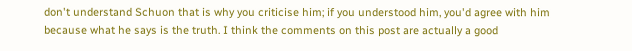don't understand Schuon that is why you criticise him; if you understood him, you'd agree with him because what he says is the truth. I think the comments on this post are actually a good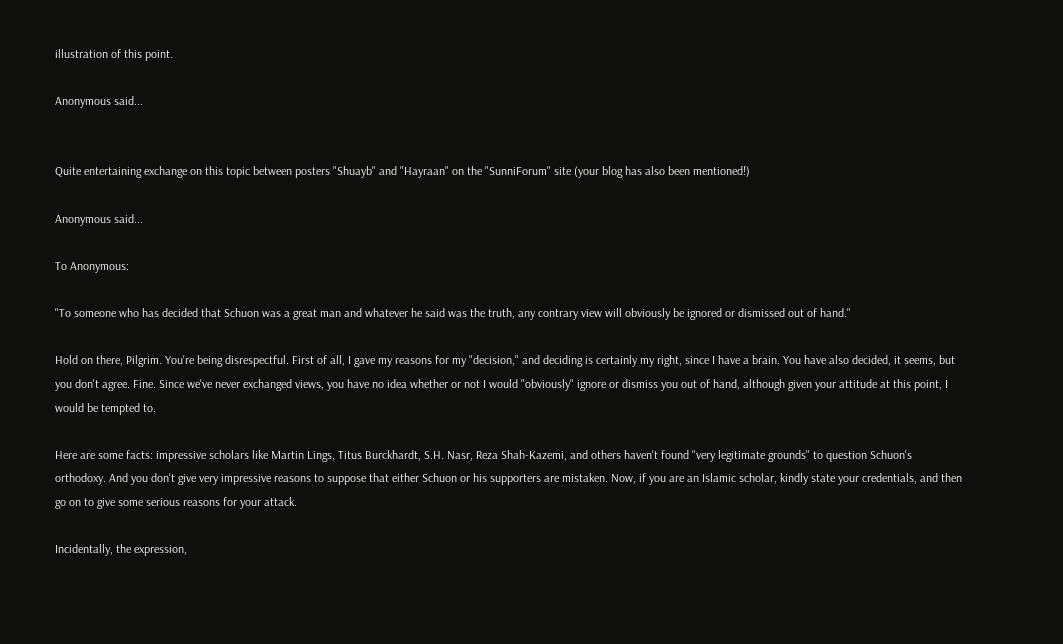illustration of this point.

Anonymous said...


Quite entertaining exchange on this topic between posters "Shuayb" and "Hayraan" on the "SunniForum" site (your blog has also been mentioned!)

Anonymous said...

To Anonymous:

"To someone who has decided that Schuon was a great man and whatever he said was the truth, any contrary view will obviously be ignored or dismissed out of hand."

Hold on there, Pilgrim. You're being disrespectful. First of all, I gave my reasons for my "decision," and deciding is certainly my right, since I have a brain. You have also decided, it seems, but you don't agree. Fine. Since we've never exchanged views, you have no idea whether or not I would "obviously" ignore or dismiss you out of hand, although given your attitude at this point, I would be tempted to.

Here are some facts: impressive scholars like Martin Lings, Titus Burckhardt, S.H. Nasr, Reza Shah-Kazemi, and others haven't found "very legitimate grounds" to question Schuon's orthodoxy. And you don't give very impressive reasons to suppose that either Schuon or his supporters are mistaken. Now, if you are an Islamic scholar, kindly state your credentials, and then go on to give some serious reasons for your attack.

Incidentally, the expression,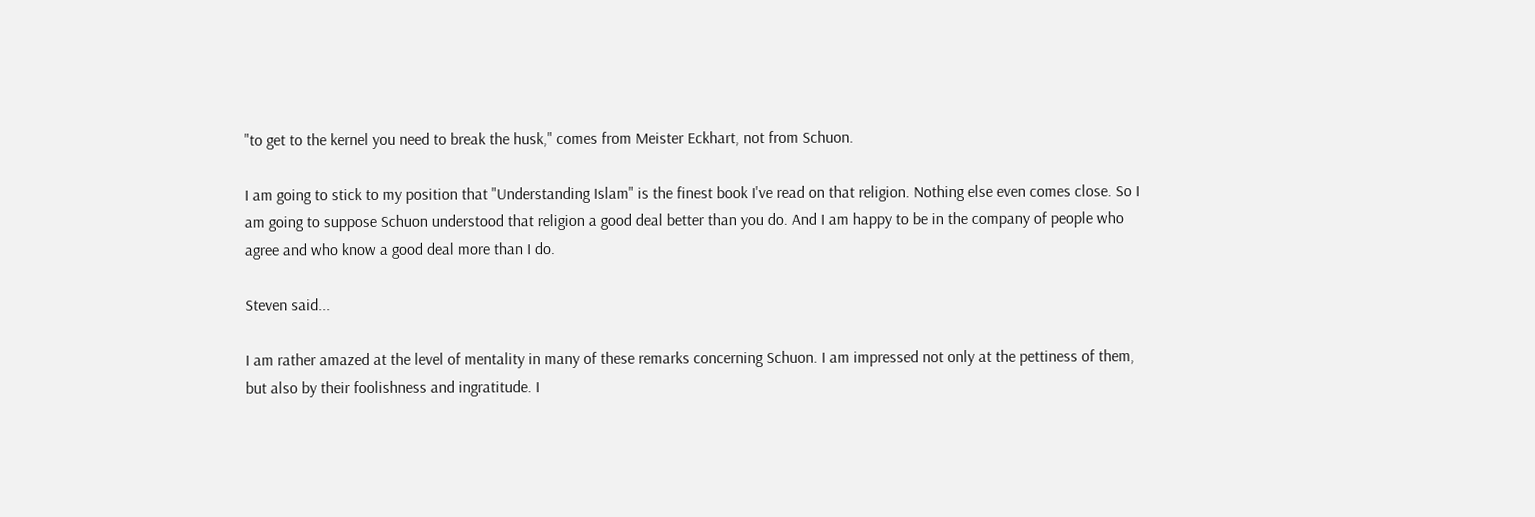"to get to the kernel you need to break the husk," comes from Meister Eckhart, not from Schuon.

I am going to stick to my position that "Understanding Islam" is the finest book I've read on that religion. Nothing else even comes close. So I am going to suppose Schuon understood that religion a good deal better than you do. And I am happy to be in the company of people who agree and who know a good deal more than I do.

Steven said...

I am rather amazed at the level of mentality in many of these remarks concerning Schuon. I am impressed not only at the pettiness of them, but also by their foolishness and ingratitude. I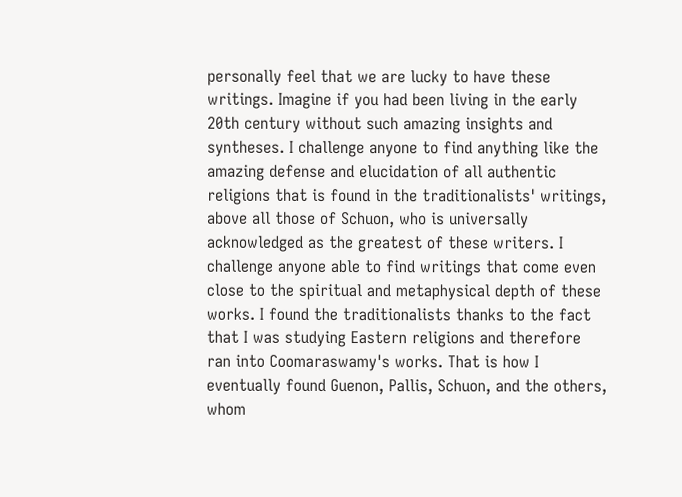personally feel that we are lucky to have these writings. Imagine if you had been living in the early 20th century without such amazing insights and syntheses. I challenge anyone to find anything like the amazing defense and elucidation of all authentic religions that is found in the traditionalists' writings, above all those of Schuon, who is universally acknowledged as the greatest of these writers. I challenge anyone able to find writings that come even close to the spiritual and metaphysical depth of these works. I found the traditionalists thanks to the fact that I was studying Eastern religions and therefore ran into Coomaraswamy's works. That is how I eventually found Guenon, Pallis, Schuon, and the others, whom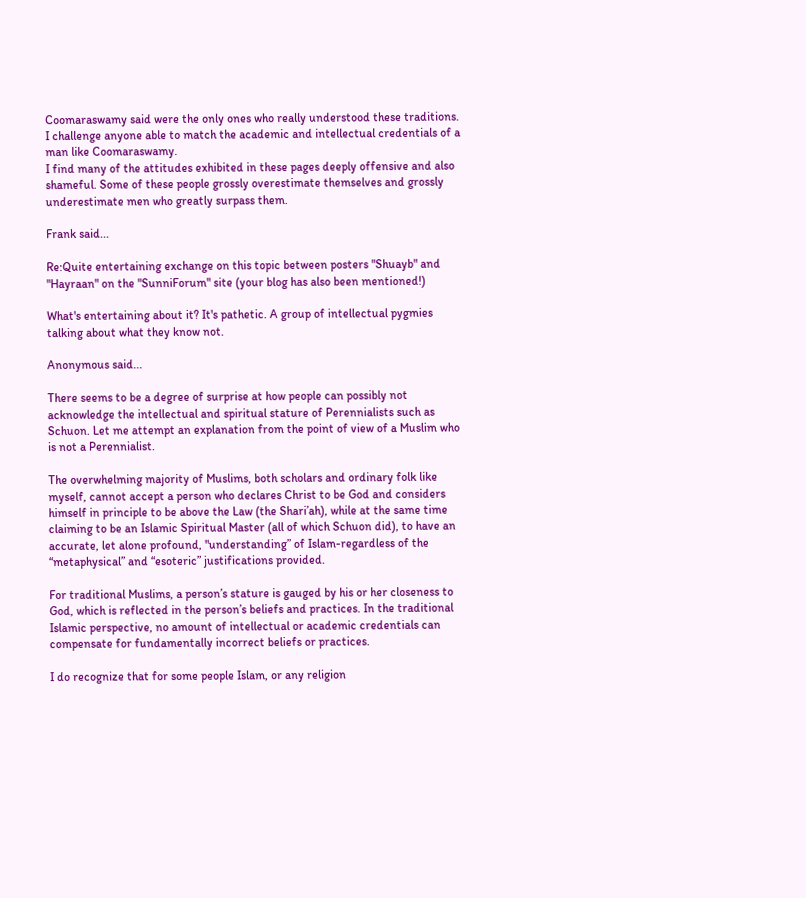Coomaraswamy said were the only ones who really understood these traditions. I challenge anyone able to match the academic and intellectual credentials of a man like Coomaraswamy.
I find many of the attitudes exhibited in these pages deeply offensive and also shameful. Some of these people grossly overestimate themselves and grossly underestimate men who greatly surpass them.

Frank said...

Re:Quite entertaining exchange on this topic between posters "Shuayb" and "Hayraan" on the "SunniForum" site (your blog has also been mentioned!)

What's entertaining about it? It's pathetic. A group of intellectual pygmies talking about what they know not.

Anonymous said...

There seems to be a degree of surprise at how people can possibly not acknowledge the intellectual and spiritual stature of Perennialists such as Schuon. Let me attempt an explanation from the point of view of a Muslim who is not a Perennialist.

The overwhelming majority of Muslims, both scholars and ordinary folk like myself, cannot accept a person who declares Christ to be God and considers himself in principle to be above the Law (the Shari’ah), while at the same time claiming to be an Islamic Spiritual Master (all of which Schuon did), to have an accurate, let alone profound, "understanding” of Islam-regardless of the “metaphysical” and “esoteric” justifications provided.

For traditional Muslims, a person’s stature is gauged by his or her closeness to God, which is reflected in the person’s beliefs and practices. In the traditional Islamic perspective, no amount of intellectual or academic credentials can compensate for fundamentally incorrect beliefs or practices.

I do recognize that for some people Islam, or any religion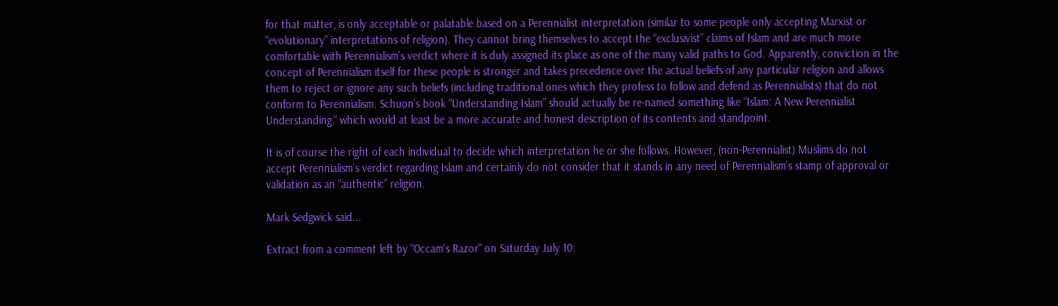for that matter, is only acceptable or palatable based on a Perennialist interpretation (similar to some people only accepting Marxist or “evolutionary” interpretations of religion). They cannot bring themselves to accept the “exclusivist” claims of Islam and are much more comfortable with Perennialism’s verdict where it is duly assigned its place as one of the many valid paths to God. Apparently, conviction in the concept of Perennialism itself for these people is stronger and takes precedence over the actual beliefs of any particular religion and allows them to reject or ignore any such beliefs (including traditional ones which they profess to follow and defend as Perennialists) that do not conform to Perennialism. Schuon’s book “Understanding Islam” should actually be re-named something like “Islam: A New Perennialist Understanding,” which would at least be a more accurate and honest description of its contents and standpoint.

It is of course the right of each individual to decide which interpretation he or she follows. However, (non-Perennialist) Muslims do not accept Perennialism’s verdict regarding Islam and certainly do not consider that it stands in any need of Perennialism’s stamp of approval or validation as an “authentic” religion.

Mark Sedgwick said...

Extract from a comment left by "Occam's Razor" on Saturday July 10: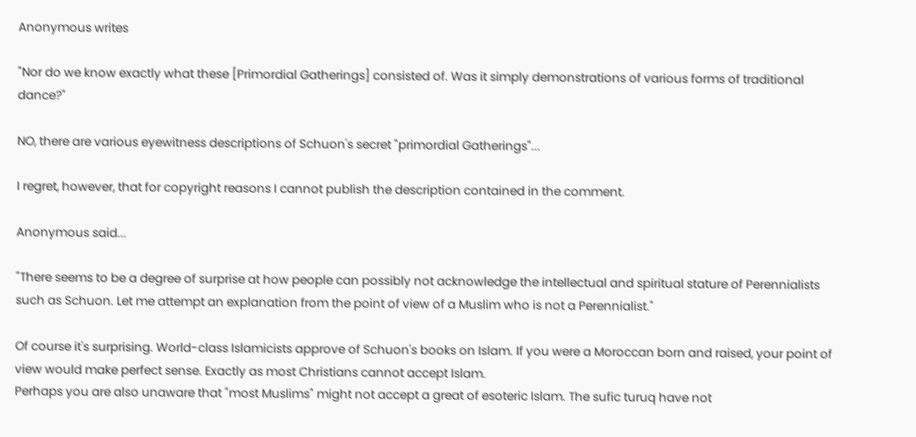Anonymous writes

"Nor do we know exactly what these [Primordial Gatherings] consisted of. Was it simply demonstrations of various forms of traditional dance?"

NO, there are various eyewitness descriptions of Schuon's secret "primordial Gatherings"...

I regret, however, that for copyright reasons I cannot publish the description contained in the comment.

Anonymous said...

"There seems to be a degree of surprise at how people can possibly not acknowledge the intellectual and spiritual stature of Perennialists such as Schuon. Let me attempt an explanation from the point of view of a Muslim who is not a Perennialist."

Of course it's surprising. World-class Islamicists approve of Schuon's books on Islam. If you were a Moroccan born and raised, your point of view would make perfect sense. Exactly as most Christians cannot accept Islam.
Perhaps you are also unaware that "most Muslims" might not accept a great of esoteric Islam. The sufic turuq have not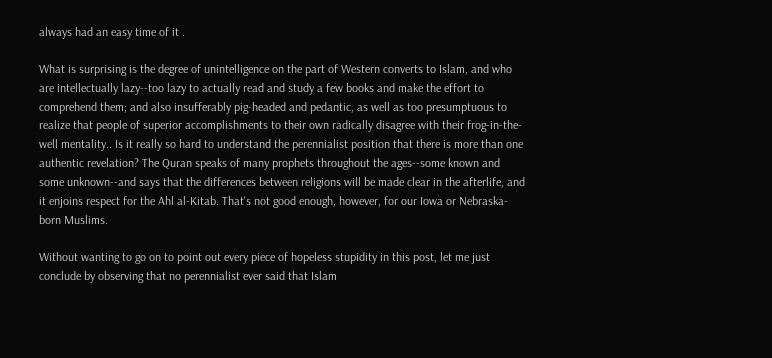always had an easy time of it .

What is surprising is the degree of unintelligence on the part of Western converts to Islam, and who are intellectually lazy--too lazy to actually read and study a few books and make the effort to comprehend them; and also insufferably pig-headed and pedantic, as well as too presumptuous to realize that people of superior accomplishments to their own radically disagree with their frog-in-the-well mentality.. Is it really so hard to understand the perennialist position that there is more than one authentic revelation? The Quran speaks of many prophets throughout the ages--some known and some unknown--and says that the differences between religions will be made clear in the afterlife, and it enjoins respect for the Ahl al-Kitab. That's not good enough, however, for our Iowa or Nebraska-born Muslims.

Without wanting to go on to point out every piece of hopeless stupidity in this post, let me just conclude by observing that no perennialist ever said that Islam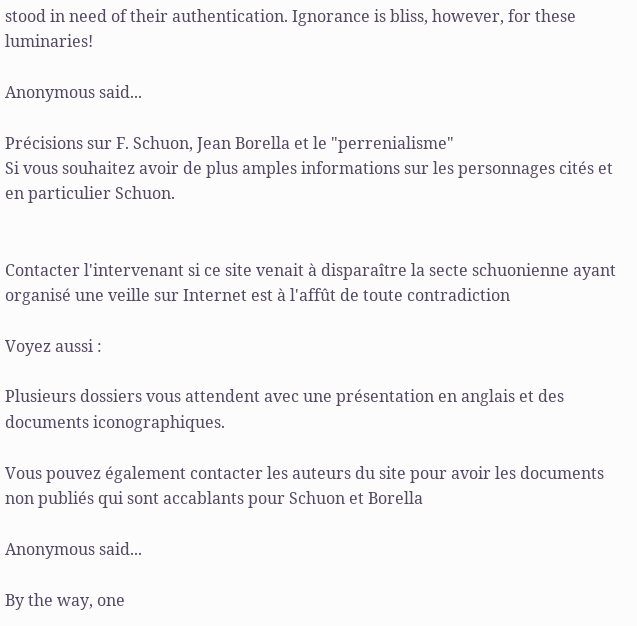stood in need of their authentication. Ignorance is bliss, however, for these luminaries!

Anonymous said...

Précisions sur F. Schuon, Jean Borella et le "perrenialisme"
Si vous souhaitez avoir de plus amples informations sur les personnages cités et en particulier Schuon.


Contacter l'intervenant si ce site venait à disparaître la secte schuonienne ayant organisé une veille sur Internet est à l'affût de toute contradiction

Voyez aussi :

Plusieurs dossiers vous attendent avec une présentation en anglais et des documents iconographiques.

Vous pouvez également contacter les auteurs du site pour avoir les documents non publiés qui sont accablants pour Schuon et Borella

Anonymous said...

By the way, one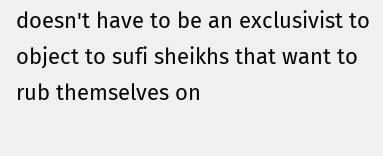doesn't have to be an exclusivist to object to sufi sheikhs that want to rub themselves on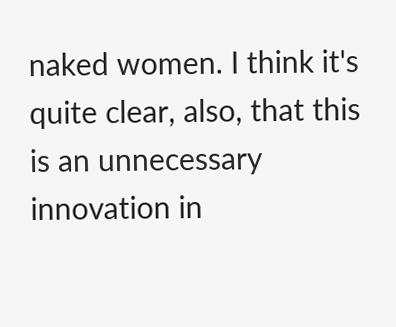naked women. I think it's quite clear, also, that this is an unnecessary innovation in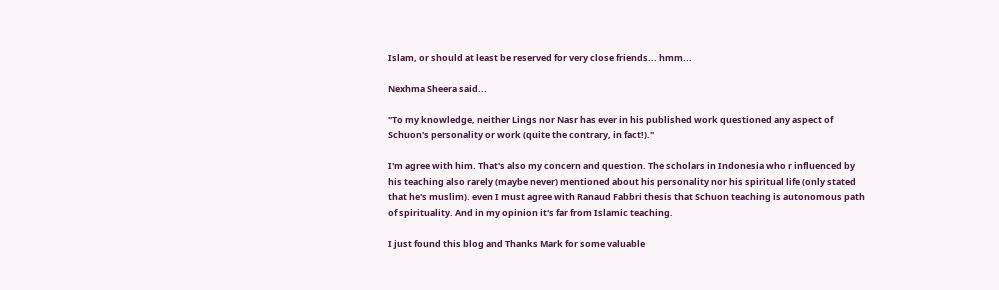Islam, or should at least be reserved for very close friends... hmm...

Nexhma Sheera said...

"To my knowledge, neither Lings nor Nasr has ever in his published work questioned any aspect of Schuon's personality or work (quite the contrary, in fact!)."

I'm agree with him. That's also my concern and question. The scholars in Indonesia who r influenced by his teaching also rarely (maybe never) mentioned about his personality nor his spiritual life (only stated that he's muslim). even I must agree with Ranaud Fabbri thesis that Schuon teaching is autonomous path of spirituality. And in my opinion it's far from Islamic teaching.

I just found this blog and Thanks Mark for some valuable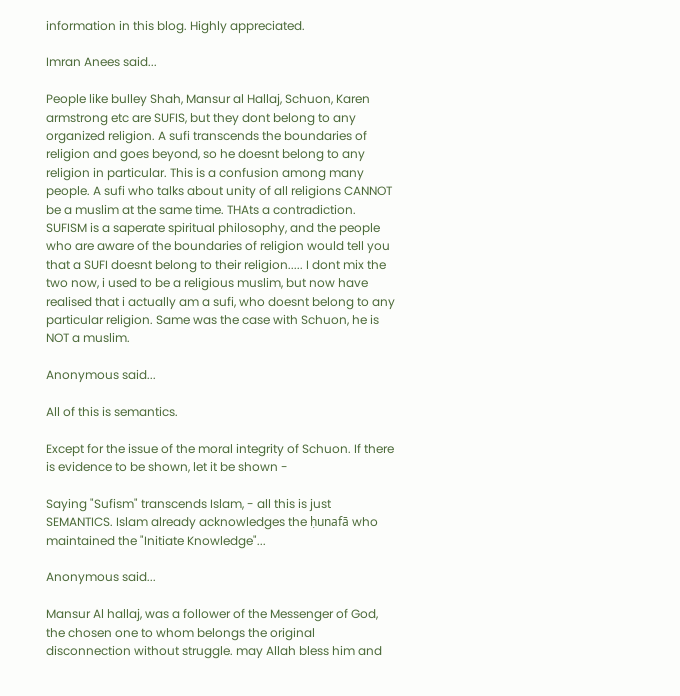information in this blog. Highly appreciated.

Imran Anees said...

People like bulley Shah, Mansur al Hallaj, Schuon, Karen armstrong etc are SUFIS, but they dont belong to any organized religion. A sufi transcends the boundaries of religion and goes beyond, so he doesnt belong to any religion in particular. This is a confusion among many people. A sufi who talks about unity of all religions CANNOT be a muslim at the same time. THAts a contradiction. SUFISM is a saperate spiritual philosophy, and the people who are aware of the boundaries of religion would tell you that a SUFI doesnt belong to their religion..... I dont mix the two now, i used to be a religious muslim, but now have realised that i actually am a sufi, who doesnt belong to any particular religion. Same was the case with Schuon, he is NOT a muslim.

Anonymous said...

All of this is semantics.

Except for the issue of the moral integrity of Schuon. If there is evidence to be shown, let it be shown -

Saying "Sufism" transcends Islam, - all this is just SEMANTICS. Islam already acknowledges the ḥunafā who maintained the "Initiate Knowledge"...

Anonymous said...

Mansur Al hallaj, was a follower of the Messenger of God, the chosen one to whom belongs the original disconnection without struggle. may Allah bless him and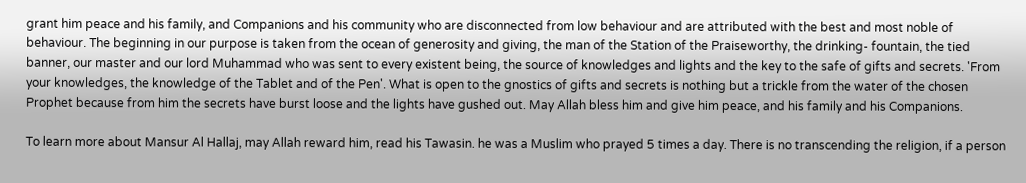grant him peace and his family, and Companions and his community who are disconnected from low behaviour and are attributed with the best and most noble of behaviour. The beginning in our purpose is taken from the ocean of generosity and giving, the man of the Station of the Praiseworthy, the drinking- fountain, the tied banner, our master and our lord Muhammad who was sent to every existent being, the source of knowledges and lights and the key to the safe of gifts and secrets. 'From your knowledges, the knowledge of the Tablet and of the Pen'. What is open to the gnostics of gifts and secrets is nothing but a trickle from the water of the chosen Prophet because from him the secrets have burst loose and the lights have gushed out. May Allah bless him and give him peace, and his family and his Companions.

To learn more about Mansur Al Hallaj, may Allah reward him, read his Tawasin. he was a Muslim who prayed 5 times a day. There is no transcending the religion, if a person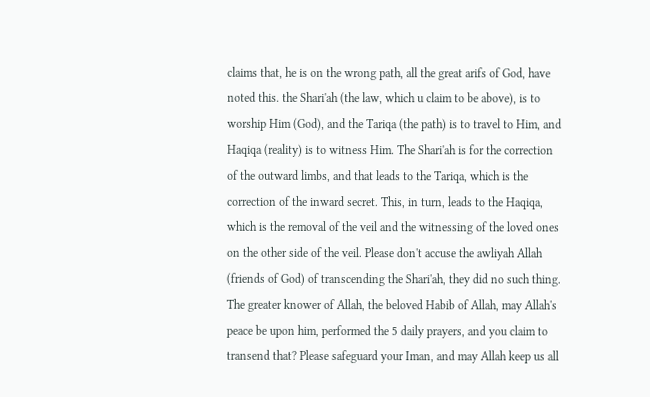claims that, he is on the wrong path, all the great arifs of God, have noted this. the Shari'ah (the law, which u claim to be above), is to worship Him (God), and the Tariqa (the path) is to travel to Him, and Haqiqa (reality) is to witness Him. The Shari'ah is for the correction of the outward limbs, and that leads to the Tariqa, which is the correction of the inward secret. This, in turn, leads to the Haqiqa, which is the removal of the veil and the witnessing of the loved ones on the other side of the veil. Please don't accuse the awliyah Allah (friends of God) of transcending the Shari'ah, they did no such thing. The greater knower of Allah, the beloved Habib of Allah, may Allah's peace be upon him, performed the 5 daily prayers, and you claim to transend that? Please safeguard your Iman, and may Allah keep us all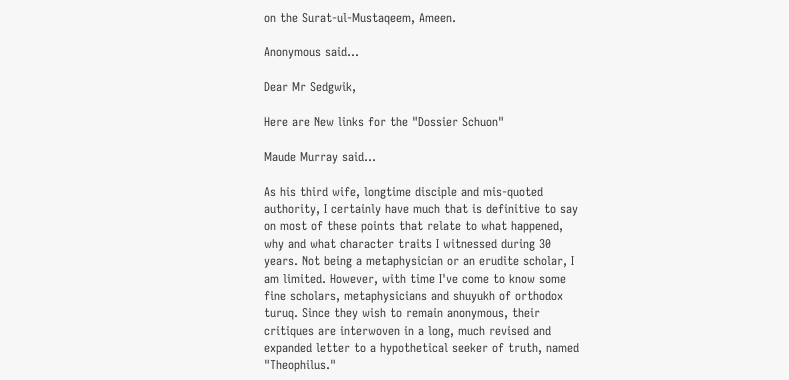on the Surat-ul-Mustaqeem, Ameen.

Anonymous said...

Dear Mr Sedgwik,

Here are New links for the "Dossier Schuon"

Maude Murray said...

As his third wife, longtime disciple and mis-quoted authority, I certainly have much that is definitive to say on most of these points that relate to what happened, why and what character traits I witnessed during 30 years. Not being a metaphysician or an erudite scholar, I am limited. However, with time I've come to know some fine scholars, metaphysicians and shuyukh of orthodox turuq. Since they wish to remain anonymous, their critiques are interwoven in a long, much revised and expanded letter to a hypothetical seeker of truth, named "Theophilus."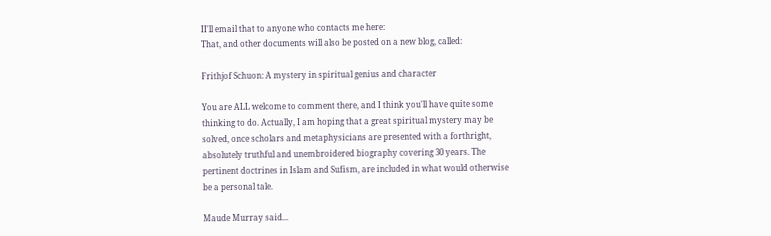II'll email that to anyone who contacts me here:
That, and other documents will also be posted on a new blog, called:

Frithjof Schuon: A mystery in spiritual genius and character

You are ALL welcome to comment there, and I think you'll have quite some thinking to do. Actually, I am hoping that a great spiritual mystery may be solved, once scholars and metaphysicians are presented with a forthright, absolutely truthful and unembroidered biography covering 30 years. The pertinent doctrines in Islam and Sufism, are included in what would otherwise be a personal tale.

Maude Murray said...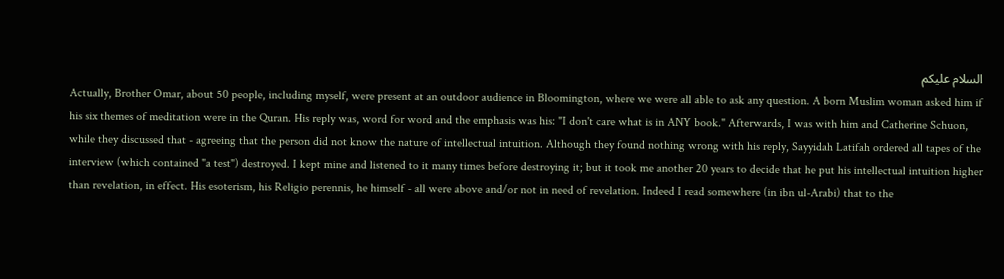السلام عليكم
Actually, Brother Omar, about 50 people, including myself, were present at an outdoor audience in Bloomington, where we were all able to ask any question. A born Muslim woman asked him if his six themes of meditation were in the Quran. His reply was, word for word and the emphasis was his: "I don't care what is in ANY book." Afterwards, I was with him and Catherine Schuon, while they discussed that - agreeing that the person did not know the nature of intellectual intuition. Although they found nothing wrong with his reply, Sayyidah Latifah ordered all tapes of the interview (which contained "a test") destroyed. I kept mine and listened to it many times before destroying it; but it took me another 20 years to decide that he put his intellectual intuition higher than revelation, in effect. His esoterism, his Religio perennis, he himself - all were above and/or not in need of revelation. Indeed I read somewhere (in ibn ul-Arabi) that to the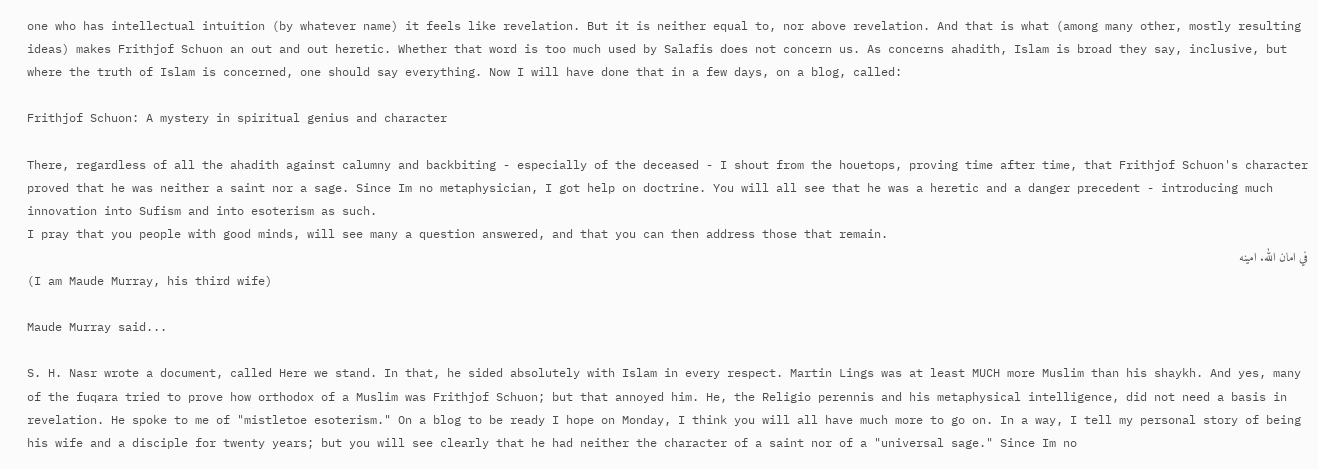one who has intellectual intuition (by whatever name) it feels like revelation. But it is neither equal to, nor above revelation. And that is what (among many other, mostly resulting ideas) makes Frithjof Schuon an out and out heretic. Whether that word is too much used by Salafis does not concern us. As concerns ahadith, Islam is broad they say, inclusive, but where the truth of Islam is concerned, one should say everything. Now I will have done that in a few days, on a blog, called:

Frithjof Schuon: A mystery in spiritual genius and character

There, regardless of all the ahadith against calumny and backbiting - especially of the deceased - I shout from the houetops, proving time after time, that Frithjof Schuon's character proved that he was neither a saint nor a sage. Since Im no metaphysician, I got help on doctrine. You will all see that he was a heretic and a danger precedent - introducing much innovation into Sufism and into esoterism as such.
I pray that you people with good minds, will see many a question answered, and that you can then address those that remain.
في امان الله. امينه
(I am Maude Murray, his third wife)

Maude Murray said...

S. H. Nasr wrote a document, called Here we stand. In that, he sided absolutely with Islam in every respect. Martin Lings was at least MUCH more Muslim than his shaykh. And yes, many of the fuqara tried to prove how orthodox of a Muslim was Frithjof Schuon; but that annoyed him. He, the Religio perennis and his metaphysical intelligence, did not need a basis in revelation. He spoke to me of "mistletoe esoterism." On a blog to be ready I hope on Monday, I think you will all have much more to go on. In a way, I tell my personal story of being his wife and a disciple for twenty years; but you will see clearly that he had neither the character of a saint nor of a "universal sage." Since Im no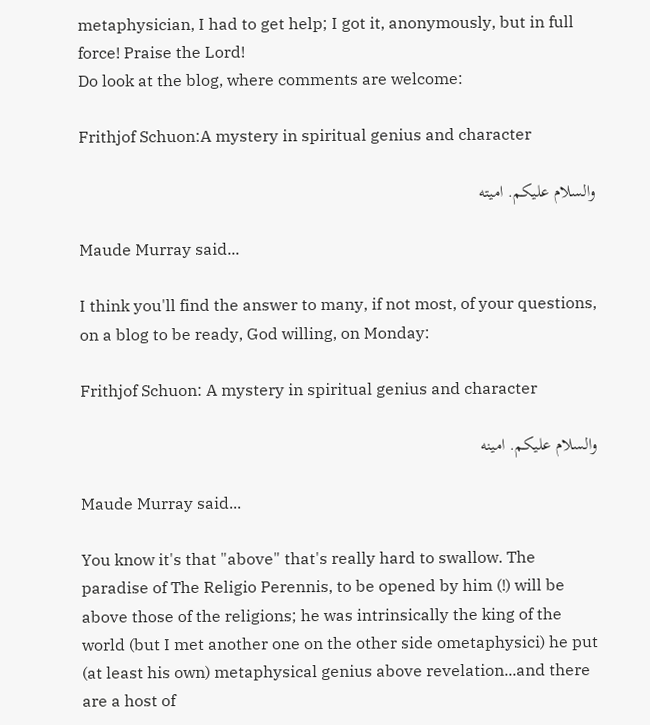metaphysician, I had to get help; I got it, anonymously, but in full force! Praise the Lord!
Do look at the blog, where comments are welcome:

Frithjof Schuon:A mystery in spiritual genius and character

والسلام عليكم. اميته

Maude Murray said...

I think you'll find the answer to many, if not most, of your questions, on a blog to be ready, God willing, on Monday:

Frithjof Schuon: A mystery in spiritual genius and character

والسلام عليكم. امينه

Maude Murray said...

You know it's that "above" that's really hard to swallow. The paradise of The Religio Perennis, to be opened by him (!) will be above those of the religions; he was intrinsically the king of the world (but I met another one on the other side ometaphysici) he put (at least his own) metaphysical genius above revelation...and there are a host of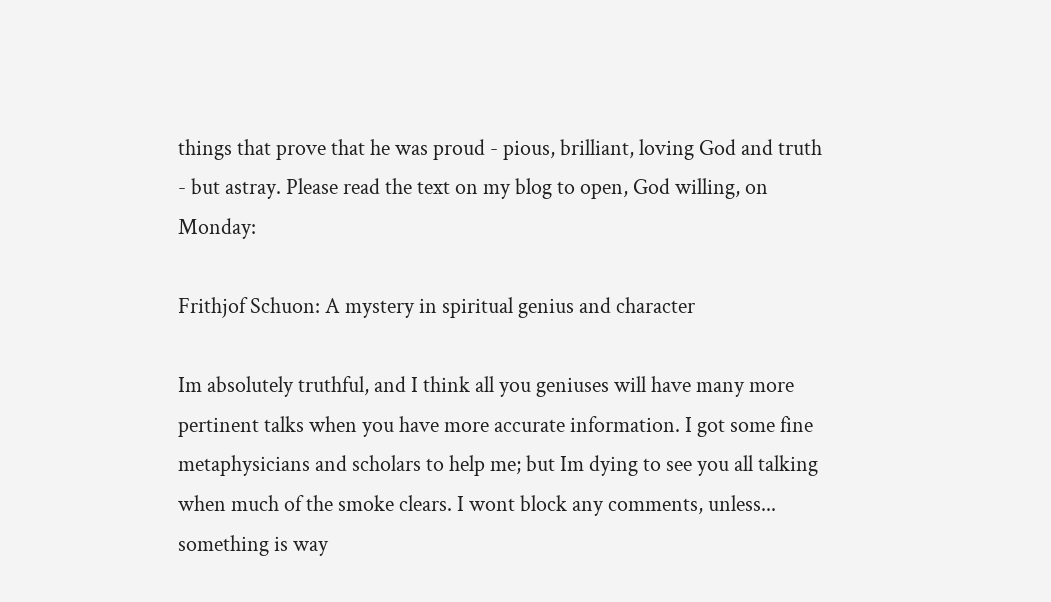things that prove that he was proud - pious, brilliant, loving God and truth - but astray. Please read the text on my blog to open, God willing, on Monday:

Frithjof Schuon: A mystery in spiritual genius and character

Im absolutely truthful, and I think all you geniuses will have many more pertinent talks when you have more accurate information. I got some fine metaphysicians and scholars to help me; but Im dying to see you all talking when much of the smoke clears. I wont block any comments, unless... something is way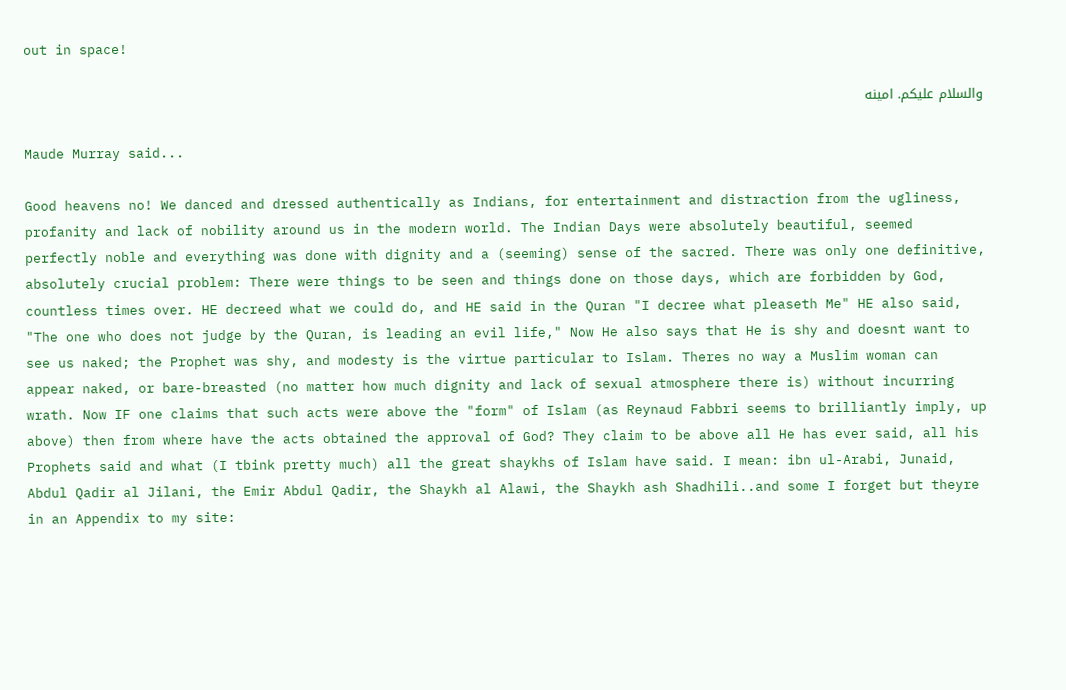out in space!

والسلام عليكم. امينه

Maude Murray said...

Good heavens no! We danced and dressed authentically as Indians, for entertainment and distraction from the ugliness, profanity and lack of nobility around us in the modern world. The Indian Days were absolutely beautiful, seemed perfectly noble and everything was done with dignity and a (seeming) sense of the sacred. There was only one definitive, absolutely crucial problem: There were things to be seen and things done on those days, which are forbidden by God, countless times over. HE decreed what we could do, and HE said in the Quran "I decree what pleaseth Me" HE also said, "The one who does not judge by the Quran, is leading an evil life," Now He also says that He is shy and doesnt want to see us naked; the Prophet was shy, and modesty is the virtue particular to Islam. Theres no way a Muslim woman can appear naked, or bare-breasted (no matter how much dignity and lack of sexual atmosphere there is) without incurring wrath. Now IF one claims that such acts were above the "form" of Islam (as Reynaud Fabbri seems to brilliantly imply, up above) then from where have the acts obtained the approval of God? They claim to be above all He has ever said, all his Prophets said and what (I tbink pretty much) all the great shaykhs of Islam have said. I mean: ibn ul-Arabi, Junaid, Abdul Qadir al Jilani, the Emir Abdul Qadir, the Shaykh al Alawi, the Shaykh ash Shadhili..and some I forget but theyre in an Appendix to my site: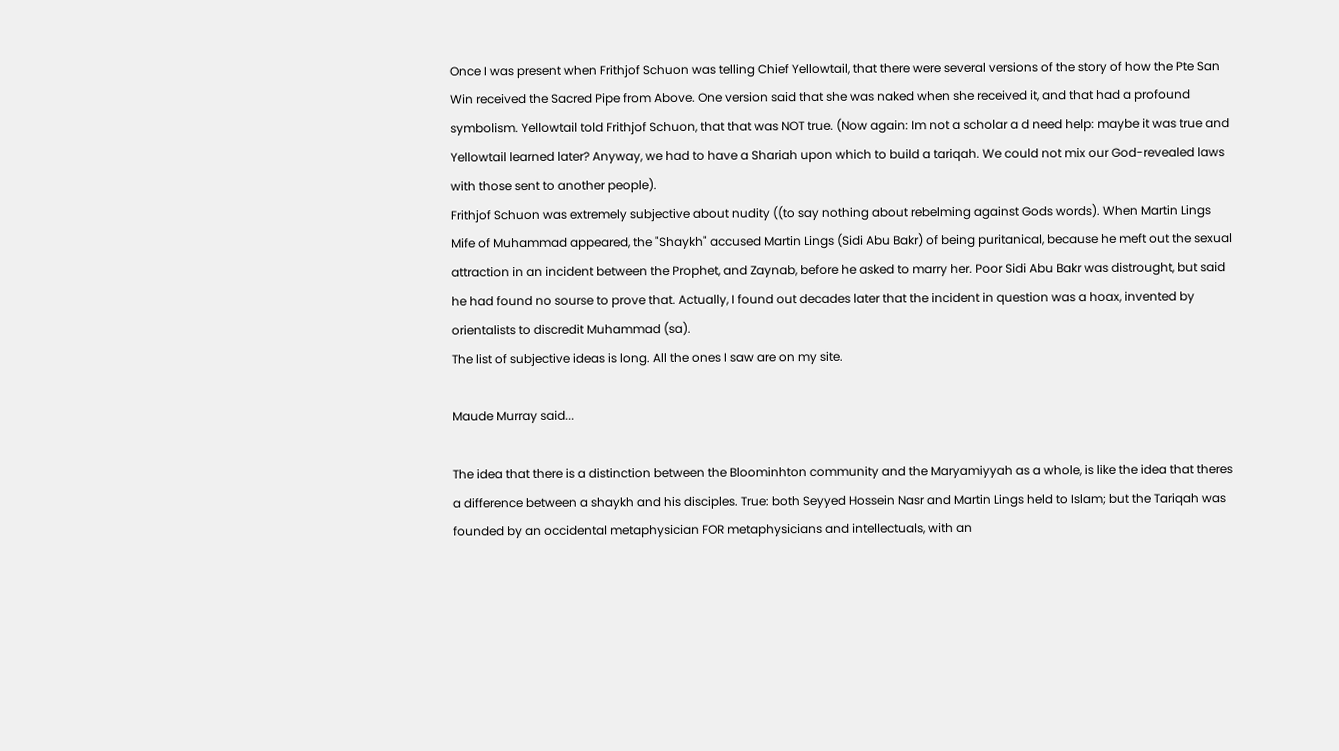Once I was present when Frithjof Schuon was telling Chief Yellowtail, that there were several versions of the story of how the Pte San Win received the Sacred Pipe from Above. One version said that she was naked when she received it, and that had a profound symbolism. Yellowtail told Frithjof Schuon, that that was NOT true. (Now again: Im not a scholar a d need help: maybe it was true and Yellowtail learned later? Anyway, we had to have a Shariah upon which to build a tariqah. We could not mix our God-revealed laws with those sent to another people).
Frithjof Schuon was extremely subjective about nudity ((to say nothing about rebelming against Gods words). When Martin Lings Mife of Muhammad appeared, the "Shaykh" accused Martin Lings (Sidi Abu Bakr) of being puritanical, because he meft out the sexual attraction in an incident between the Prophet, and Zaynab, before he asked to marry her. Poor Sidi Abu Bakr was distrought, but said he had found no sourse to prove that. Actually, I found out decades later that the incident in question was a hoax, invented by orientalists to discredit Muhammad (sa).
The list of subjective ideas is long. All the ones I saw are on my site.

Maude Murray said...

The idea that there is a distinction between the Bloominhton community and the Maryamiyyah as a whole, is like the idea that theres a difference between a shaykh and his disciples. True: both Seyyed Hossein Nasr and Martin Lings held to Islam; but the Tariqah was founded by an occidental metaphysician FOR metaphysicians and intellectuals, with an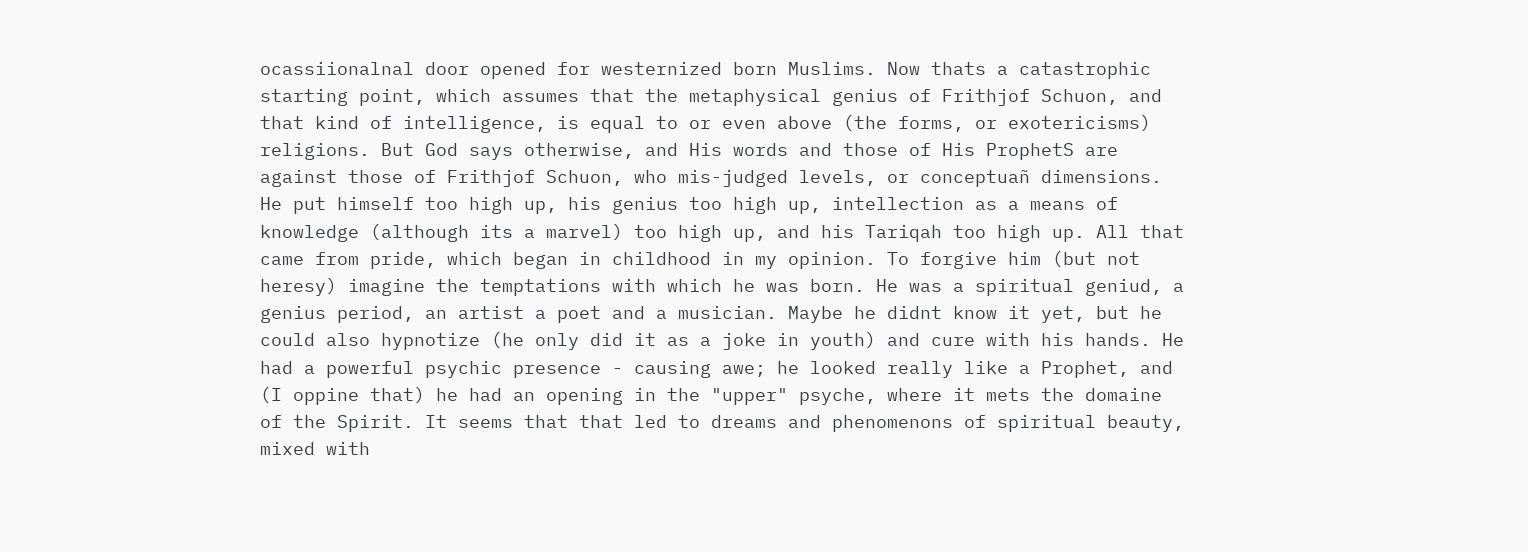ocassiionalnal door opened for westernized born Muslims. Now thats a catastrophic starting point, which assumes that the metaphysical genius of Frithjof Schuon, and that kind of intelligence, is equal to or even above (the forms, or exotericisms) religions. But God says otherwise, and His words and those of His ProphetS are against those of Frithjof Schuon, who mis-judged levels, or conceptuañ dimensions. He put himself too high up, his genius too high up, intellection as a means of knowledge (although its a marvel) too high up, and his Tariqah too high up. All that came from pride, which began in childhood in my opinion. To forgive him (but not heresy) imagine the temptations with which he was born. He was a spiritual geniud, a genius period, an artist a poet and a musician. Maybe he didnt know it yet, but he could also hypnotize (he only did it as a joke in youth) and cure with his hands. He had a powerful psychic presence - causing awe; he looked really like a Prophet, and (I oppine that) he had an opening in the "upper" psyche, where it mets the domaine of the Spirit. It seems that that led to dreams and phenomenons of spiritual beauty, mixed with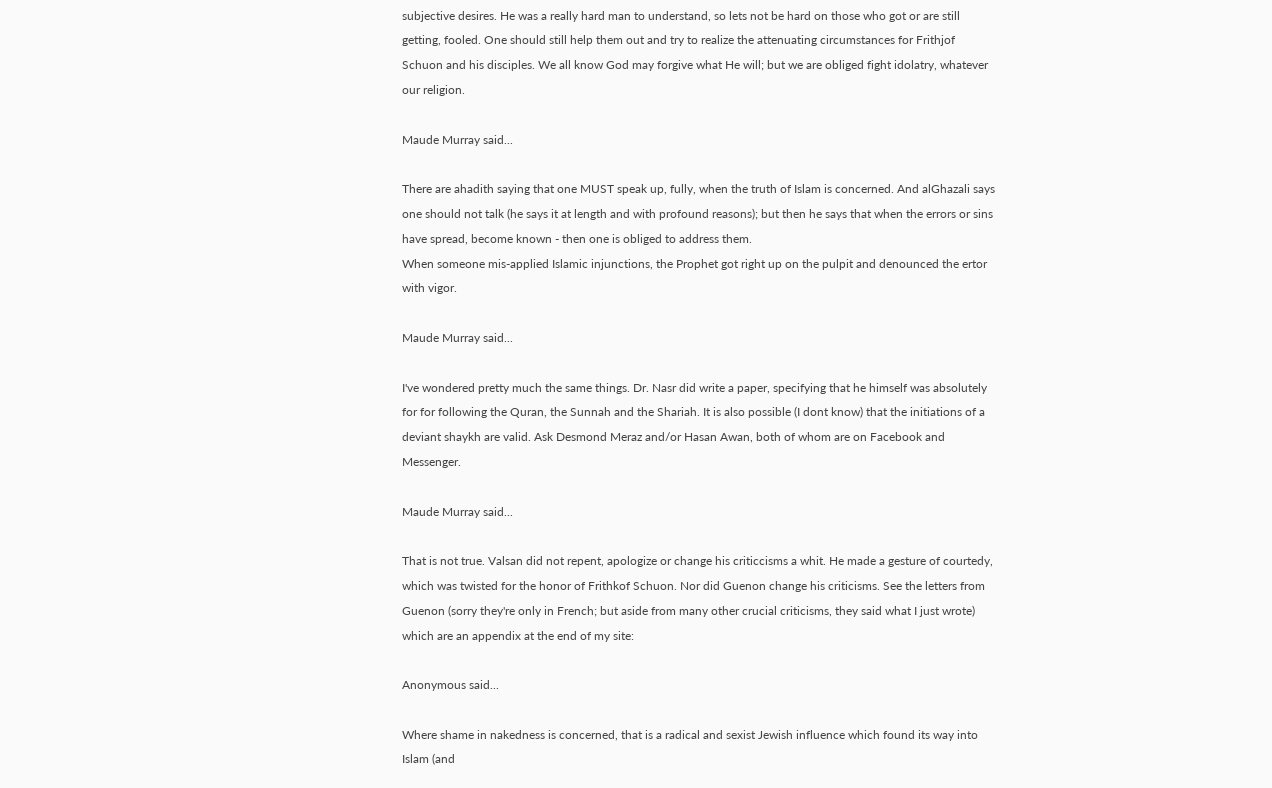subjective desires. He was a really hard man to understand, so lets not be hard on those who got or are still getting, fooled. One should still help them out and try to realize the attenuating circumstances for Frithjof Schuon and his disciples. We all know God may forgive what He will; but we are obliged fight idolatry, whatever our religion.

Maude Murray said...

There are ahadith saying that one MUST speak up, fully, when the truth of Islam is concerned. And alGhazali says one should not talk (he says it at length and with profound reasons); but then he says that when the errors or sins have spread, become known - then one is obliged to address them.
When someone mis-applied Islamic injunctions, the Prophet got right up on the pulpit and denounced the ertor with vigor.

Maude Murray said...

I've wondered pretty much the same things. Dr. Nasr did write a paper, specifying that he himself was absolutely for for following the Quran, the Sunnah and the Shariah. It is also possible (I dont know) that the initiations of a deviant shaykh are valid. Ask Desmond Meraz and/or Hasan Awan, both of whom are on Facebook and Messenger.

Maude Murray said...

That is not true. Valsan did not repent, apologize or change his criticcisms a whit. He made a gesture of courtedy, which was twisted for the honor of Frithkof Schuon. Nor did Guenon change his criticisms. See the letters from Guenon (sorry they're only in French; but aside from many other crucial criticisms, they said what I just wrote) which are an appendix at the end of my site:

Anonymous said...

Where shame in nakedness is concerned, that is a radical and sexist Jewish influence which found its way into Islam (and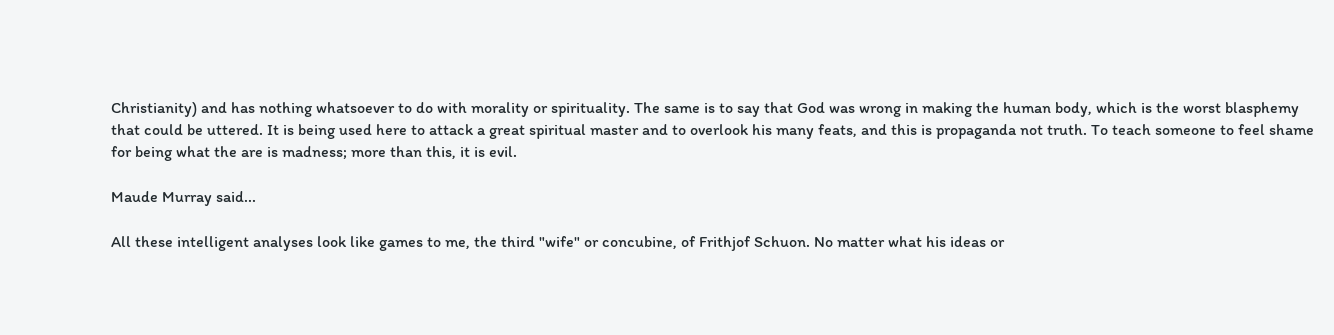Christianity) and has nothing whatsoever to do with morality or spirituality. The same is to say that God was wrong in making the human body, which is the worst blasphemy that could be uttered. It is being used here to attack a great spiritual master and to overlook his many feats, and this is propaganda not truth. To teach someone to feel shame for being what the are is madness; more than this, it is evil.

Maude Murray said...

All these intelligent analyses look like games to me, the third "wife" or concubine, of Frithjof Schuon. No matter what his ideas or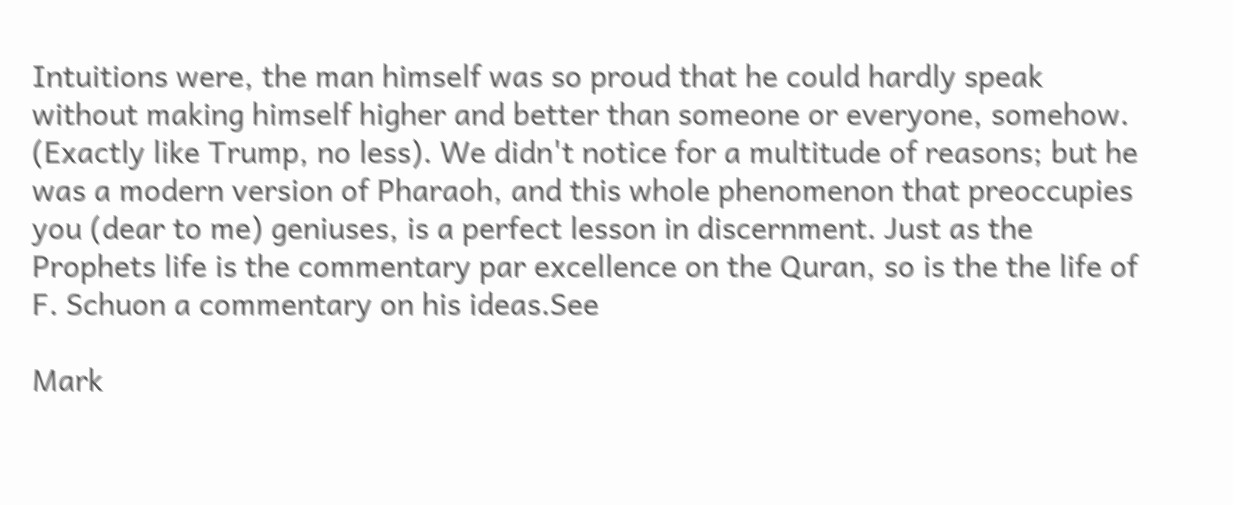Intuitions were, the man himself was so proud that he could hardly speak without making himself higher and better than someone or everyone, somehow. (Exactly like Trump, no less). We didn't notice for a multitude of reasons; but he was a modern version of Pharaoh, and this whole phenomenon that preoccupies you (dear to me) geniuses, is a perfect lesson in discernment. Just as the Prophets life is the commentary par excellence on the Quran, so is the the life of F. Schuon a commentary on his ideas.See

Mark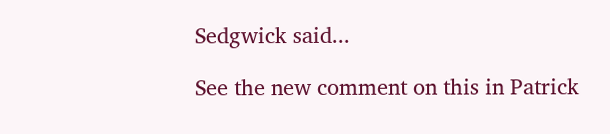Sedgwick said...

See the new comment on this in Patrick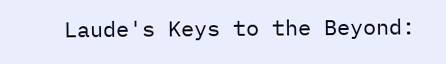Laude's Keys to the Beyond: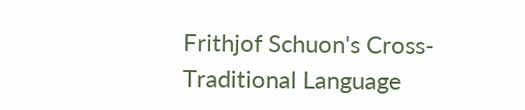Frithjof Schuon's Cross-Traditional Language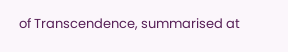of Transcendence, summarised at